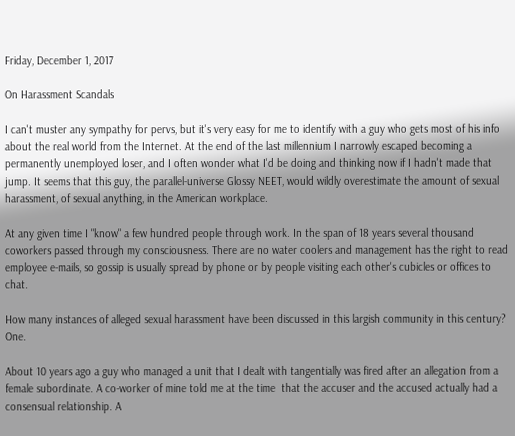Friday, December 1, 2017

On Harassment Scandals

I can't muster any sympathy for pervs, but it's very easy for me to identify with a guy who gets most of his info about the real world from the Internet. At the end of the last millennium I narrowly escaped becoming a permanently unemployed loser, and I often wonder what I'd be doing and thinking now if I hadn't made that jump. It seems that this guy, the parallel-universe Glossy NEET, would wildly overestimate the amount of sexual harassment, of sexual anything, in the American workplace.

At any given time I "know" a few hundred people through work. In the span of 18 years several thousand coworkers passed through my consciousness. There are no water coolers and management has the right to read employee e-mails, so gossip is usually spread by phone or by people visiting each other's cubicles or offices to chat.

How many instances of alleged sexual harassment have been discussed in this largish community in this century? One.

About 10 years ago a guy who managed a unit that I dealt with tangentially was fired after an allegation from a female subordinate. A co-worker of mine told me at the time  that the accuser and the accused actually had a consensual relationship. A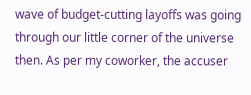wave of budget-cutting layoffs was going through our little corner of the universe then. As per my coworker, the accuser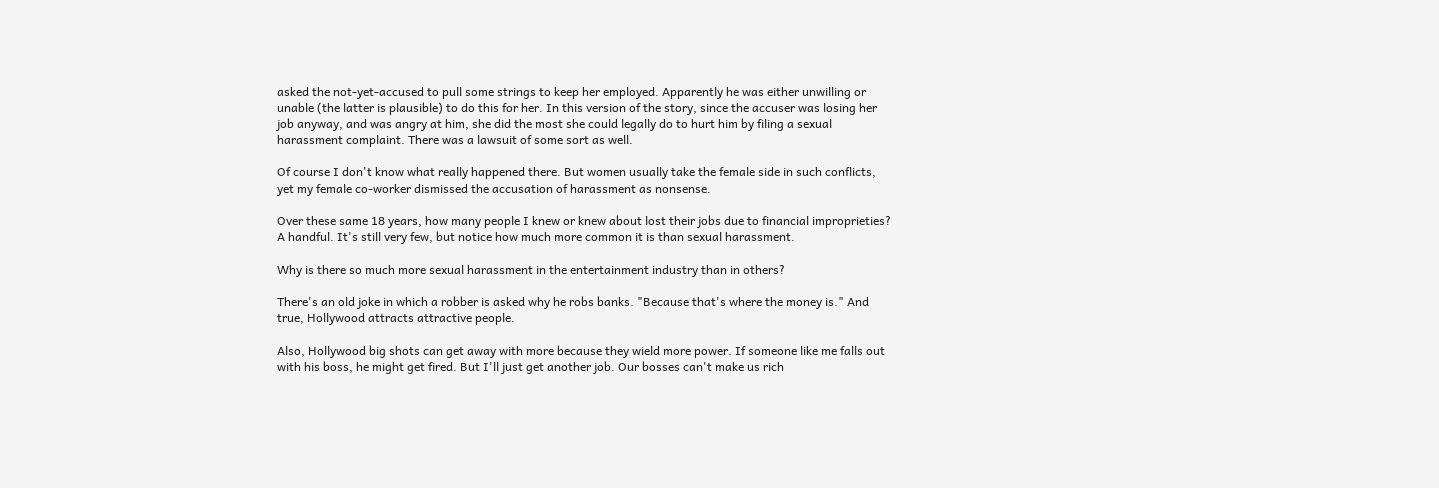asked the not-yet-accused to pull some strings to keep her employed. Apparently he was either unwilling or unable (the latter is plausible) to do this for her. In this version of the story, since the accuser was losing her job anyway, and was angry at him, she did the most she could legally do to hurt him by filing a sexual harassment complaint. There was a lawsuit of some sort as well.

Of course I don't know what really happened there. But women usually take the female side in such conflicts, yet my female co-worker dismissed the accusation of harassment as nonsense.

Over these same 18 years, how many people I knew or knew about lost their jobs due to financial improprieties? A handful. It's still very few, but notice how much more common it is than sexual harassment.

Why is there so much more sexual harassment in the entertainment industry than in others?

There's an old joke in which a robber is asked why he robs banks. "Because that's where the money is." And true, Hollywood attracts attractive people.

Also, Hollywood big shots can get away with more because they wield more power. If someone like me falls out with his boss, he might get fired. But I'll just get another job. Our bosses can't make us rich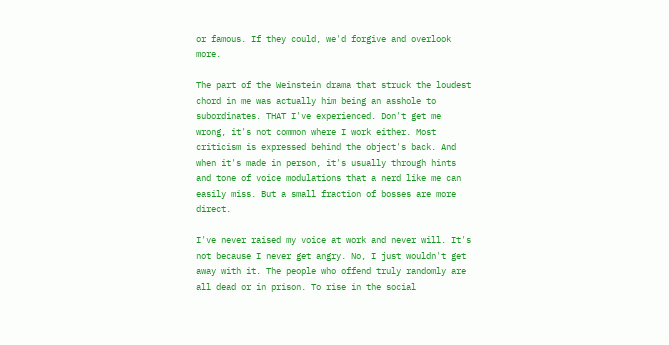or famous. If they could, we'd forgive and overlook more.

The part of the Weinstein drama that struck the loudest chord in me was actually him being an asshole to subordinates. THAT I've experienced. Don't get me wrong, it's not common where I work either. Most criticism is expressed behind the object's back. And when it's made in person, it's usually through hints and tone of voice modulations that a nerd like me can easily miss. But a small fraction of bosses are more direct.

I've never raised my voice at work and never will. It's not because I never get angry. No, I just wouldn't get away with it. The people who offend truly randomly are all dead or in prison. To rise in the social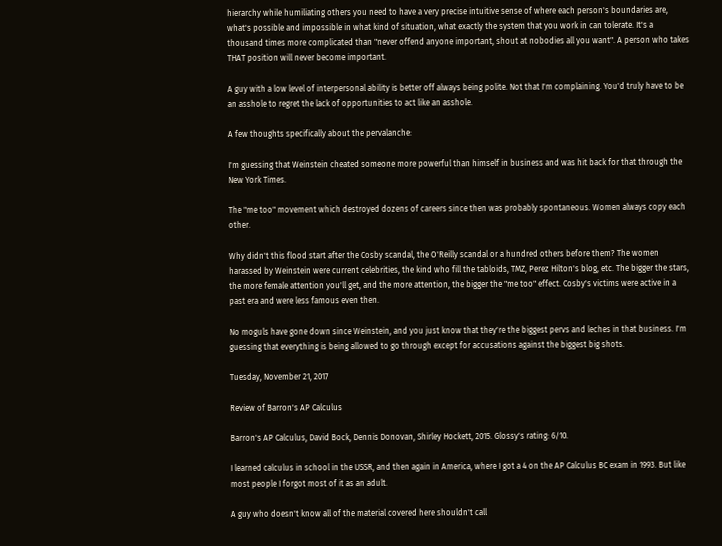hierarchy while humiliating others you need to have a very precise intuitive sense of where each person's boundaries are, what's possible and impossible in what kind of situation, what exactly the system that you work in can tolerate. It's a thousand times more complicated than "never offend anyone important, shout at nobodies all you want". A person who takes THAT position will never become important.

A guy with a low level of interpersonal ability is better off always being polite. Not that I'm complaining. You'd truly have to be an asshole to regret the lack of opportunities to act like an asshole.

A few thoughts specifically about the pervalanche:

I'm guessing that Weinstein cheated someone more powerful than himself in business and was hit back for that through the New York Times.

The "me too" movement which destroyed dozens of careers since then was probably spontaneous. Women always copy each other.

Why didn't this flood start after the Cosby scandal, the O'Reilly scandal or a hundred others before them? The women harassed by Weinstein were current celebrities, the kind who fill the tabloids, TMZ, Perez Hilton's blog, etc. The bigger the stars, the more female attention you'll get, and the more attention, the bigger the "me too" effect. Cosby's victims were active in a past era and were less famous even then.

No moguls have gone down since Weinstein, and you just know that they're the biggest pervs and leches in that business. I'm guessing that everything is being allowed to go through except for accusations against the biggest big shots.

Tuesday, November 21, 2017

Review of Barron's AP Calculus

Barron's AP Calculus, David Bock, Dennis Donovan, Shirley Hockett, 2015. Glossy's rating: 6/10.

I learned calculus in school in the USSR, and then again in America, where I got a 4 on the AP Calculus BC exam in 1993. But like most people I forgot most of it as an adult.

A guy who doesn't know all of the material covered here shouldn't call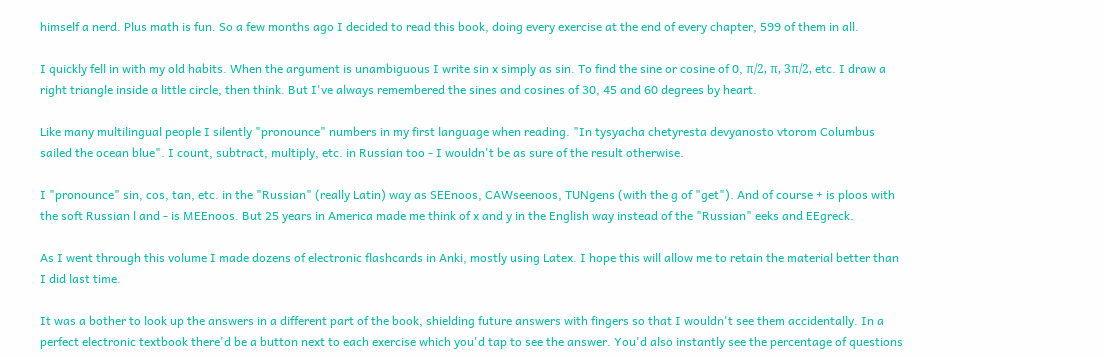himself a nerd. Plus math is fun. So a few months ago I decided to read this book, doing every exercise at the end of every chapter, 599 of them in all.

I quickly fell in with my old habits. When the argument is unambiguous I write sin x simply as sin. To find the sine or cosine of 0, π/2, π, 3π/2, etc. I draw a right triangle inside a little circle, then think. But I've always remembered the sines and cosines of 30, 45 and 60 degrees by heart.

Like many multilingual people I silently "pronounce" numbers in my first language when reading. "In tysyacha chetyresta devyanosto vtorom Columbus sailed the ocean blue". I count, subtract, multiply, etc. in Russian too - I wouldn't be as sure of the result otherwise.

I "pronounce" sin, cos, tan, etc. in the "Russian" (really Latin) way as SEEnoos, CAWseenoos, TUNgens (with the g of "get"). And of course + is ploos with the soft Russian l and - is MEEnoos. But 25 years in America made me think of x and y in the English way instead of the "Russian" eeks and EEgreck.

As I went through this volume I made dozens of electronic flashcards in Anki, mostly using Latex. I hope this will allow me to retain the material better than I did last time.

It was a bother to look up the answers in a different part of the book, shielding future answers with fingers so that I wouldn't see them accidentally. In a perfect electronic textbook there'd be a button next to each exercise which you'd tap to see the answer. You'd also instantly see the percentage of questions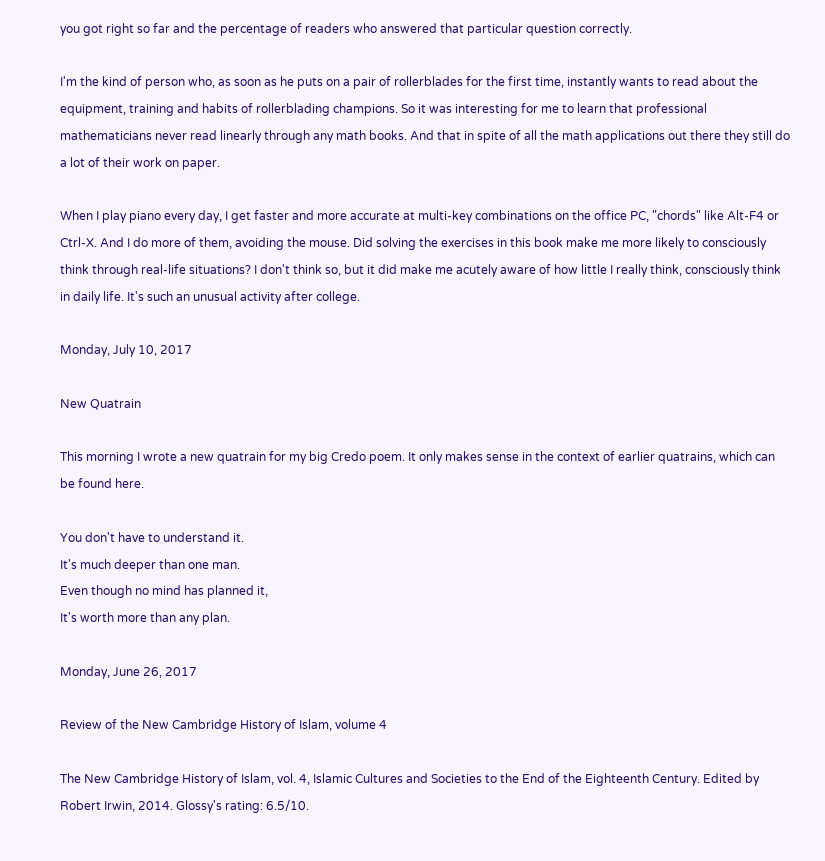you got right so far and the percentage of readers who answered that particular question correctly.

I'm the kind of person who, as soon as he puts on a pair of rollerblades for the first time, instantly wants to read about the equipment, training and habits of rollerblading champions. So it was interesting for me to learn that professional mathematicians never read linearly through any math books. And that in spite of all the math applications out there they still do a lot of their work on paper.

When I play piano every day, I get faster and more accurate at multi-key combinations on the office PC, "chords" like Alt-F4 or Ctrl-X. And I do more of them, avoiding the mouse. Did solving the exercises in this book make me more likely to consciously think through real-life situations? I don't think so, but it did make me acutely aware of how little I really think, consciously think in daily life. It's such an unusual activity after college.

Monday, July 10, 2017

New Quatrain

This morning I wrote a new quatrain for my big Credo poem. It only makes sense in the context of earlier quatrains, which can be found here.

You don't have to understand it.
It's much deeper than one man.
Even though no mind has planned it,
It's worth more than any plan.

Monday, June 26, 2017

Review of the New Cambridge History of Islam, volume 4

The New Cambridge History of Islam, vol. 4, Islamic Cultures and Societies to the End of the Eighteenth Century. Edited by Robert Irwin, 2014. Glossy's rating: 6.5/10.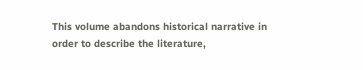This volume abandons historical narrative in order to describe the literature,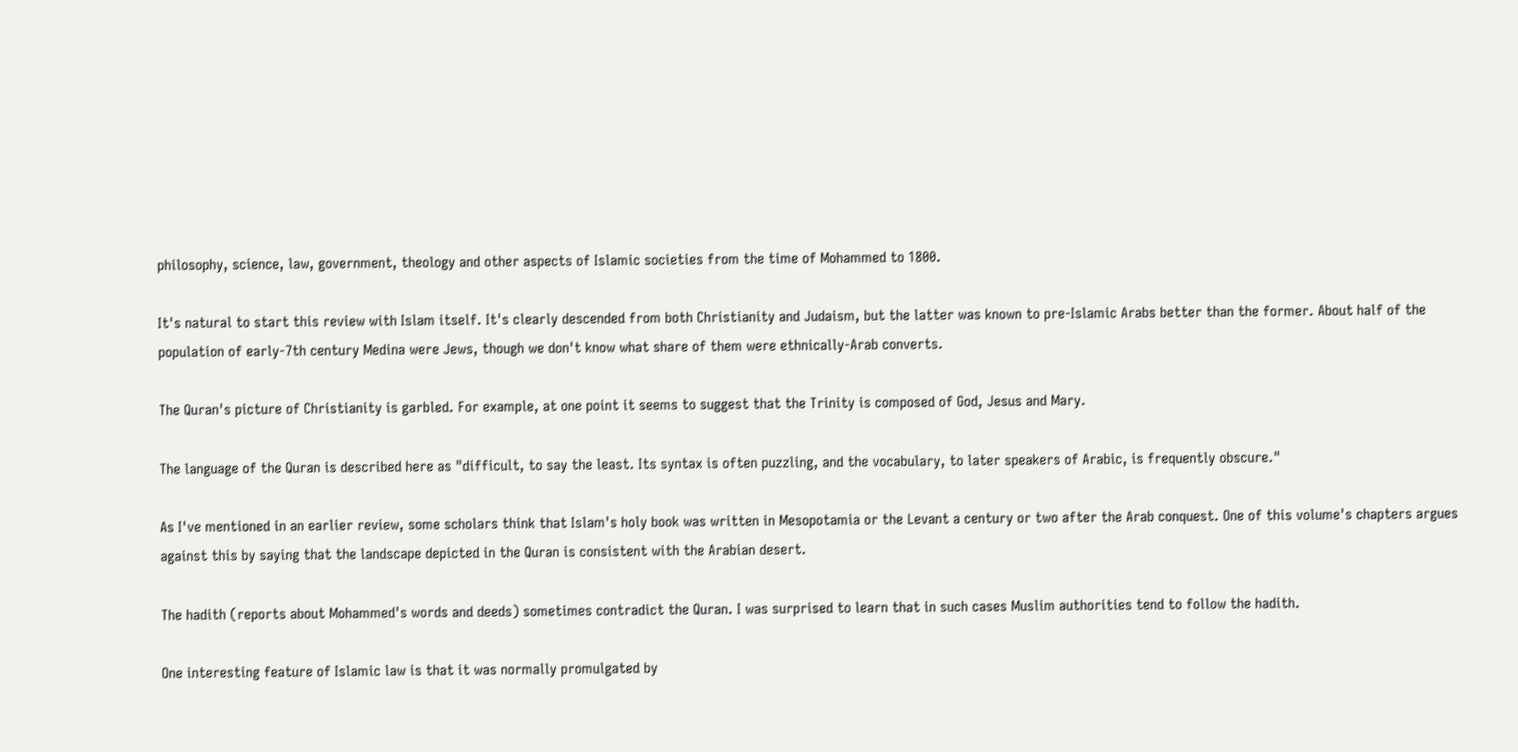philosophy, science, law, government, theology and other aspects of Islamic societies from the time of Mohammed to 1800.

It's natural to start this review with Islam itself. It's clearly descended from both Christianity and Judaism, but the latter was known to pre-Islamic Arabs better than the former. About half of the population of early-7th century Medina were Jews, though we don't know what share of them were ethnically-Arab converts.

The Quran's picture of Christianity is garbled. For example, at one point it seems to suggest that the Trinity is composed of God, Jesus and Mary.

The language of the Quran is described here as "difficult, to say the least. Its syntax is often puzzling, and the vocabulary, to later speakers of Arabic, is frequently obscure."

As I've mentioned in an earlier review, some scholars think that Islam's holy book was written in Mesopotamia or the Levant a century or two after the Arab conquest. One of this volume's chapters argues against this by saying that the landscape depicted in the Quran is consistent with the Arabian desert.

The hadith (reports about Mohammed's words and deeds) sometimes contradict the Quran. I was surprised to learn that in such cases Muslim authorities tend to follow the hadith.

One interesting feature of Islamic law is that it was normally promulgated by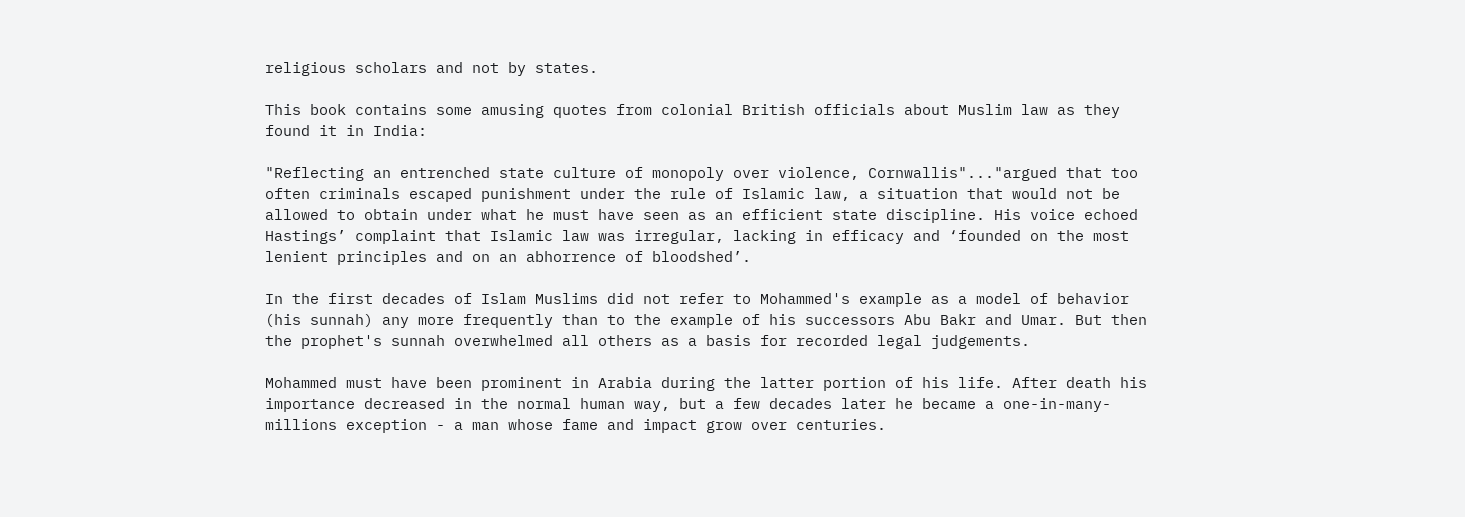religious scholars and not by states.

This book contains some amusing quotes from colonial British officials about Muslim law as they found it in India:

"Reflecting an entrenched state culture of monopoly over violence, Cornwallis"..."argued that too often criminals escaped punishment under the rule of Islamic law, a situation that would not be allowed to obtain under what he must have seen as an efficient state discipline. His voice echoed Hastings’ complaint that Islamic law was irregular, lacking in efficacy and ‘founded on the most lenient principles and on an abhorrence of bloodshed’.

In the first decades of Islam Muslims did not refer to Mohammed's example as a model of behavior (his sunnah) any more frequently than to the example of his successors Abu Bakr and Umar. But then the prophet's sunnah overwhelmed all others as a basis for recorded legal judgements.

Mohammed must have been prominent in Arabia during the latter portion of his life. After death his importance decreased in the normal human way, but a few decades later he became a one-in-many-millions exception - a man whose fame and impact grow over centuries.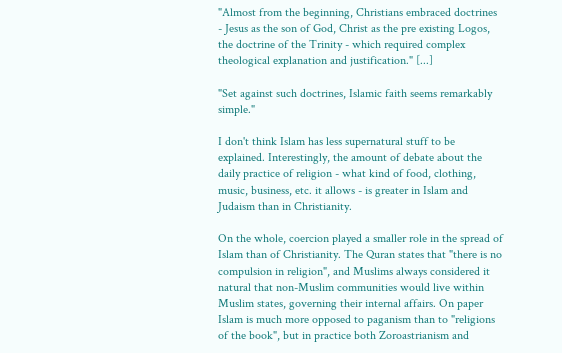"Almost from the beginning, Christians embraced doctrines - Jesus as the son of God, Christ as the pre existing Logos, the doctrine of the Trinity - which required complex theological explanation and justification." [...]

"Set against such doctrines, Islamic faith seems remarkably simple."

I don't think Islam has less supernatural stuff to be explained. Interestingly, the amount of debate about the daily practice of religion - what kind of food, clothing, music, business, etc. it allows - is greater in Islam and Judaism than in Christianity.

On the whole, coercion played a smaller role in the spread of Islam than of Christianity. The Quran states that "there is no compulsion in religion", and Muslims always considered it natural that non-Muslim communities would live within Muslim states, governing their internal affairs. On paper Islam is much more opposed to paganism than to "religions of the book", but in practice both Zoroastrianism and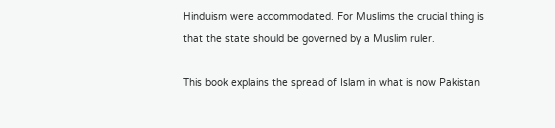Hinduism were accommodated. For Muslims the crucial thing is that the state should be governed by a Muslim ruler.

This book explains the spread of Islam in what is now Pakistan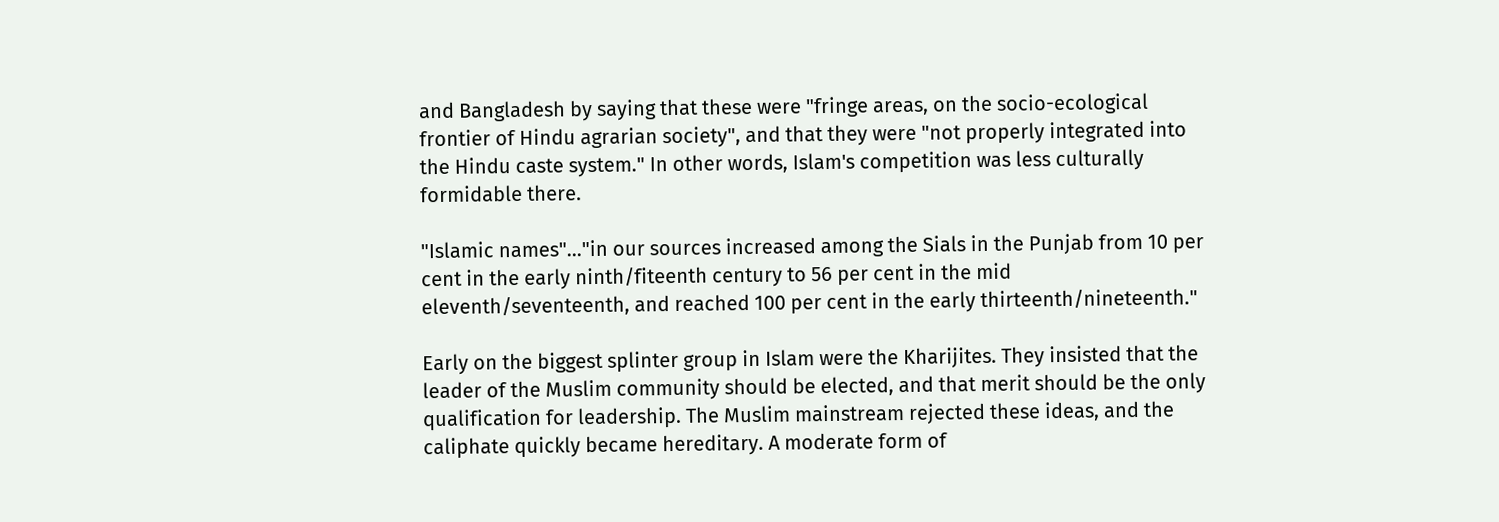and Bangladesh by saying that these were "fringe areas, on the socio-ecological frontier of Hindu agrarian society", and that they were "not properly integrated into the Hindu caste system." In other words, Islam's competition was less culturally formidable there.

"Islamic names"..."in our sources increased among the Sials in the Punjab from 10 per cent in the early ninth/fiteenth century to 56 per cent in the mid eleventh/seventeenth, and reached 100 per cent in the early thirteenth/nineteenth."

Early on the biggest splinter group in Islam were the Kharijites. They insisted that the leader of the Muslim community should be elected, and that merit should be the only qualification for leadership. The Muslim mainstream rejected these ideas, and the caliphate quickly became hereditary. A moderate form of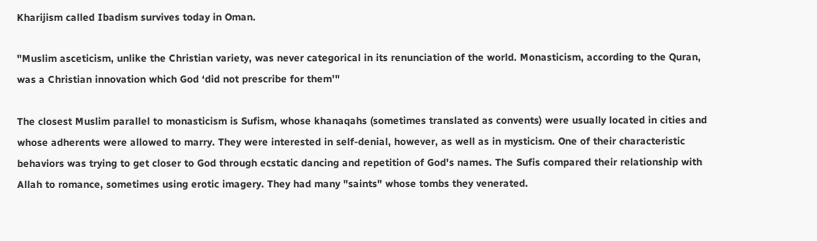Kharijism called Ibadism survives today in Oman.

"Muslim asceticism, unlike the Christian variety, was never categorical in its renunciation of the world. Monasticism, according to the Quran, was a Christian innovation which God ‘did not prescribe for them’"

The closest Muslim parallel to monasticism is Sufism, whose khanaqahs (sometimes translated as convents) were usually located in cities and whose adherents were allowed to marry. They were interested in self-denial, however, as well as in mysticism. One of their characteristic behaviors was trying to get closer to God through ecstatic dancing and repetition of God's names. The Sufis compared their relationship with Allah to romance, sometimes using erotic imagery. They had many "saints" whose tombs they venerated.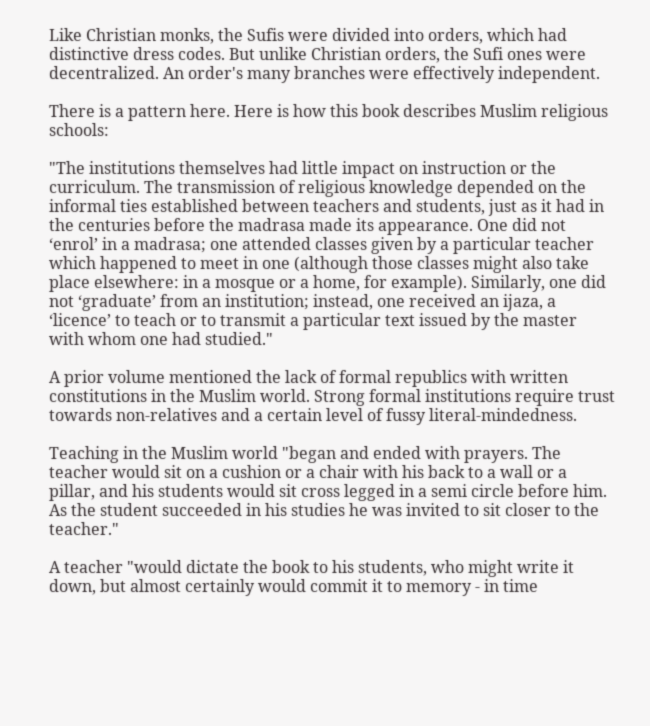Like Christian monks, the Sufis were divided into orders, which had distinctive dress codes. But unlike Christian orders, the Sufi ones were decentralized. An order's many branches were effectively independent.

There is a pattern here. Here is how this book describes Muslim religious schools:

"The institutions themselves had little impact on instruction or the curriculum. The transmission of religious knowledge depended on the informal ties established between teachers and students, just as it had in the centuries before the madrasa made its appearance. One did not ‘enrol’ in a madrasa; one attended classes given by a particular teacher which happened to meet in one (although those classes might also take place elsewhere: in a mosque or a home, for example). Similarly, one did not ‘graduate’ from an institution; instead, one received an ijaza, a ‘licence’ to teach or to transmit a particular text issued by the master with whom one had studied."

A prior volume mentioned the lack of formal republics with written constitutions in the Muslim world. Strong formal institutions require trust towards non-relatives and a certain level of fussy literal-mindedness.

Teaching in the Muslim world "began and ended with prayers. The teacher would sit on a cushion or a chair with his back to a wall or a pillar, and his students would sit cross legged in a semi circle before him. As the student succeeded in his studies he was invited to sit closer to the teacher."

A teacher "would dictate the book to his students, who might write it down, but almost certainly would commit it to memory - in time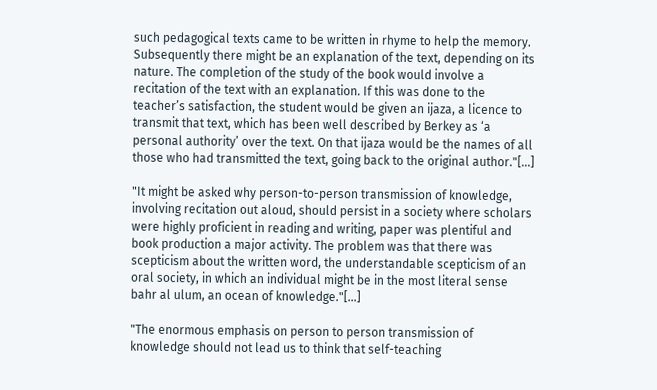such pedagogical texts came to be written in rhyme to help the memory. Subsequently there might be an explanation of the text, depending on its nature. The completion of the study of the book would involve a recitation of the text with an explanation. If this was done to the teacher’s satisfaction, the student would be given an ijaza, a licence to transmit that text, which has been well described by Berkey as ‘a personal authority’ over the text. On that ijaza would be the names of all those who had transmitted the text, going back to the original author."[...]

"It might be asked why person-to-person transmission of knowledge, involving recitation out aloud, should persist in a society where scholars were highly proficient in reading and writing, paper was plentiful and book production a major activity. The problem was that there was scepticism about the written word, the understandable scepticism of an oral society, in which an individual might be in the most literal sense bahr al ulum, an ocean of knowledge."[...]

"The enormous emphasis on person to person transmission of knowledge should not lead us to think that self-teaching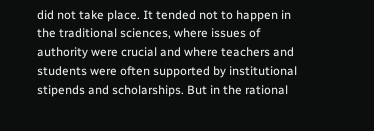did not take place. It tended not to happen in the traditional sciences, where issues of authority were crucial and where teachers and students were often supported by institutional stipends and scholarships. But in the rational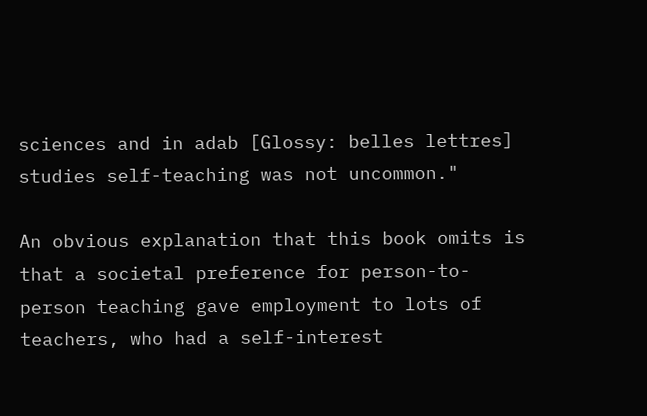sciences and in adab [Glossy: belles lettres] studies self-teaching was not uncommon."

An obvious explanation that this book omits is that a societal preference for person-to-person teaching gave employment to lots of teachers, who had a self-interest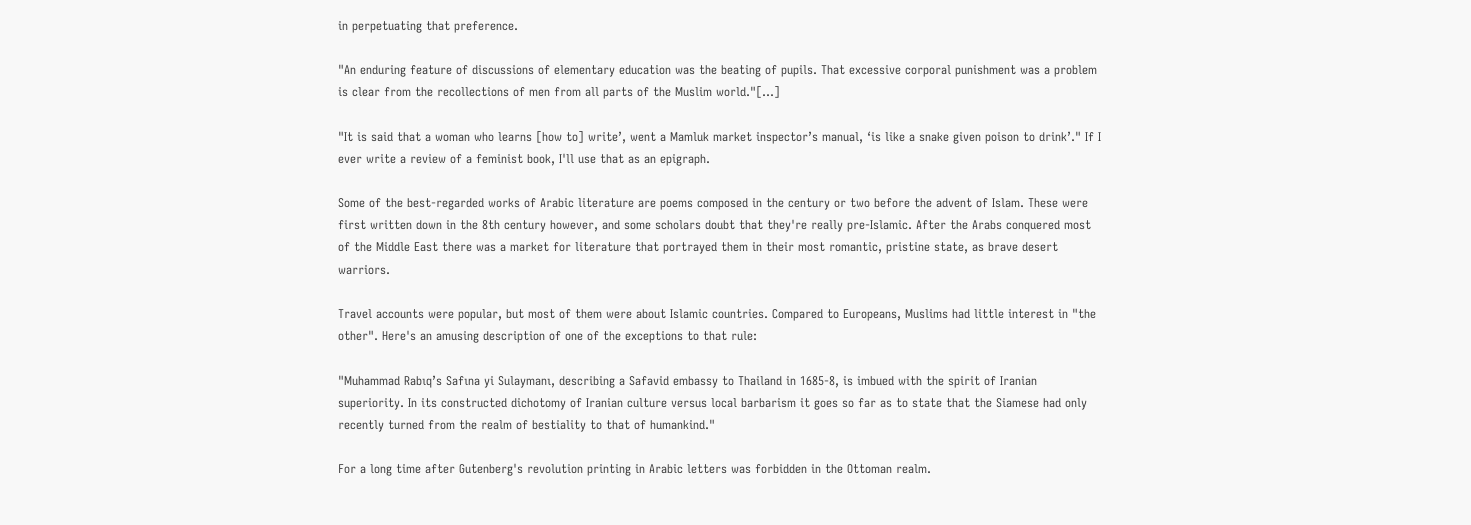in perpetuating that preference.

"An enduring feature of discussions of elementary education was the beating of pupils. That excessive corporal punishment was a problem is clear from the recollections of men from all parts of the Muslim world."[...]

"It is said that a woman who learns [how to] write’, went a Mamluk market inspector’s manual, ‘is like a snake given poison to drink’." If I ever write a review of a feminist book, I'll use that as an epigraph.

Some of the best-regarded works of Arabic literature are poems composed in the century or two before the advent of Islam. These were first written down in the 8th century however, and some scholars doubt that they're really pre-Islamic. After the Arabs conquered most of the Middle East there was a market for literature that portrayed them in their most romantic, pristine state, as brave desert warriors.

Travel accounts were popular, but most of them were about Islamic countries. Compared to Europeans, Muslims had little interest in "the other". Here's an amusing description of one of the exceptions to that rule:

"Muhammad Rabıq’s Safına yi Sulaymanı, describing a Safavid embassy to Thailand in 1685-8, is imbued with the spirit of Iranian superiority. In its constructed dichotomy of Iranian culture versus local barbarism it goes so far as to state that the Siamese had only recently turned from the realm of bestiality to that of humankind."

For a long time after Gutenberg's revolution printing in Arabic letters was forbidden in the Ottoman realm.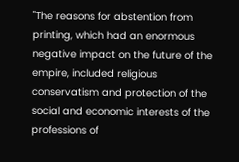"The reasons for abstention from printing, which had an enormous negative impact on the future of the empire, included religious conservatism and protection of the social and economic interests of the professions of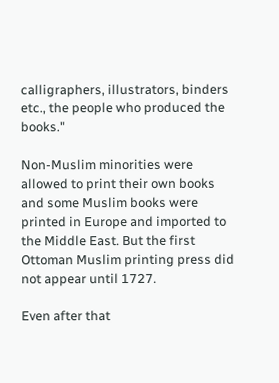calligraphers, illustrators, binders etc., the people who produced the books."

Non-Muslim minorities were allowed to print their own books and some Muslim books were printed in Europe and imported to the Middle East. But the first Ottoman Muslim printing press did not appear until 1727.

Even after that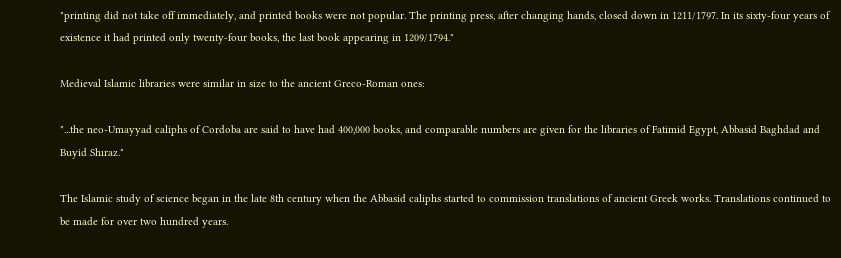"printing did not take off immediately, and printed books were not popular. The printing press, after changing hands, closed down in 1211/1797. In its sixty-four years of existence it had printed only twenty-four books, the last book appearing in 1209/1794."

Medieval Islamic libraries were similar in size to the ancient Greco-Roman ones:

"...the neo-Umayyad caliphs of Cordoba are said to have had 400,000 books, and comparable numbers are given for the libraries of Fatimid Egypt, Abbasid Baghdad and Buyid Shıraz."

The Islamic study of science began in the late 8th century when the Abbasid caliphs started to commission translations of ancient Greek works. Translations continued to be made for over two hundred years.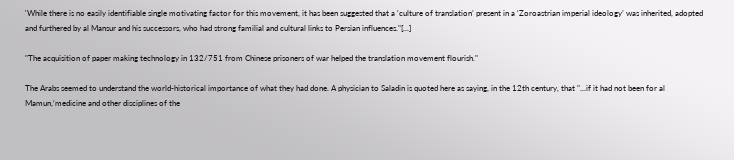'While there is no easily identifiable single motivating factor for this movement, it has been suggested that a ‘culture of translation’ present in a ‘Zoroastrian imperial ideology’ was inherited, adopted and furthered by al Mansur and his successors, who had strong familial and cultural links to Persian influences."[...]

"The acquisition of paper making technology in 132/751 from Chinese prisoners of war helped the translation movement flourish."

The Arabs seemed to understand the world-historical importance of what they had done. A physician to Saladin is quoted here as saying, in the 12th century, that "...if it had not been for al Mamun,‘medicine and other disciplines of the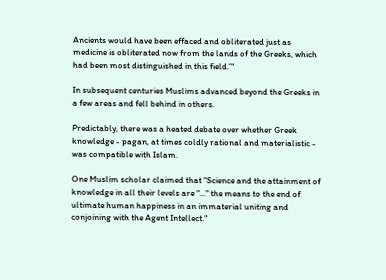Ancients would have been effaced and obliterated just as medicine is obliterated now from the lands of the Greeks, which had been most distinguished in this field.’"

In subsequent centuries Muslims advanced beyond the Greeks in a few areas and fell behind in others.

Predictably, there was a heated debate over whether Greek knowledge - pagan, at times coldly rational and materialistic - was compatible with Islam.

One Muslim scholar claimed that "Science and the attainment of knowledge in all their levels are "..." the means to the end of ultimate human happiness in an immaterial uniting and conjoining with the Agent Intellect."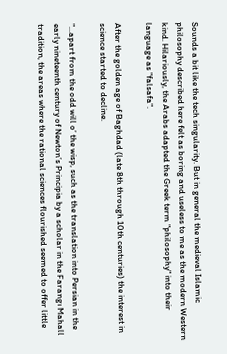Sounds a bit like the tech singularity. But in general the medieval Islamic philosophy described here felt as boring and useless to me as the modern Western kind. Hilariously, the Arabs adapted the Greek term "philosophy" into their language as "falsafa".

After the golden age of Baghdad (late 8th through 10th centuries) the interest in science started to decline.

"...apart from the odd will o’ the wisp, such as the translation into Persian in the early nineteenth century of Newton’s Principia by a scholar in the Farangı Mahall tradition, the areas where the rational sciences flourished seemed to offer little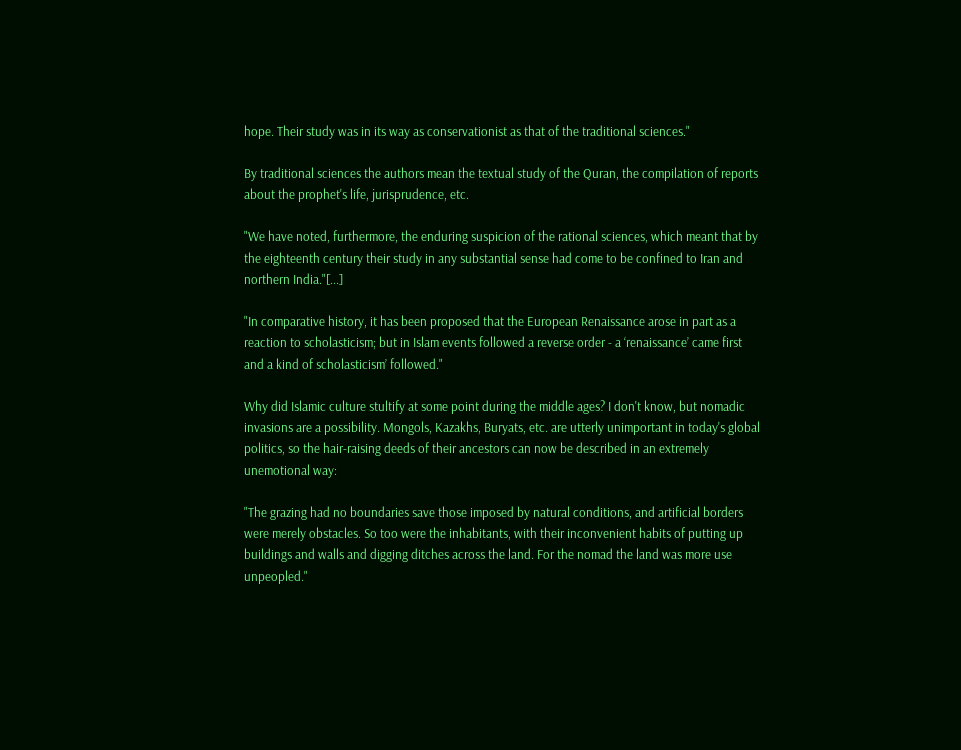hope. Their study was in its way as conservationist as that of the traditional sciences."

By traditional sciences the authors mean the textual study of the Quran, the compilation of reports about the prophet's life, jurisprudence, etc.

"We have noted, furthermore, the enduring suspicion of the rational sciences, which meant that by the eighteenth century their study in any substantial sense had come to be confined to Iran and northern India."[...]

"In comparative history, it has been proposed that the European Renaissance arose in part as a reaction to scholasticism; but in Islam events followed a reverse order - a ‘renaissance’ came first and a kind of scholasticism’ followed."

Why did Islamic culture stultify at some point during the middle ages? I don't know, but nomadic invasions are a possibility. Mongols, Kazakhs, Buryats, etc. are utterly unimportant in today's global politics, so the hair-raising deeds of their ancestors can now be described in an extremely unemotional way:

"The grazing had no boundaries save those imposed by natural conditions, and artificial borders were merely obstacles. So too were the inhabitants, with their inconvenient habits of putting up buildings and walls and digging ditches across the land. For the nomad the land was more use unpeopled."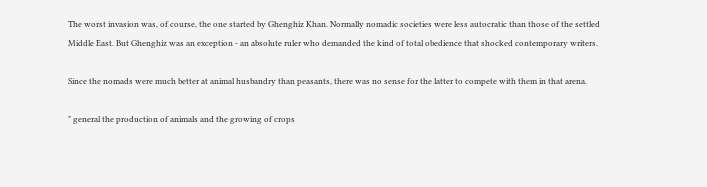The worst invasion was, of course, the one started by Ghenghiz Khan. Normally nomadic societies were less autocratic than those of the settled Middle East. But Ghenghiz was an exception - an absolute ruler who demanded the kind of total obedience that shocked contemporary writers.

Since the nomads were much better at animal husbandry than peasants, there was no sense for the latter to compete with them in that arena.

" general the production of animals and the growing of crops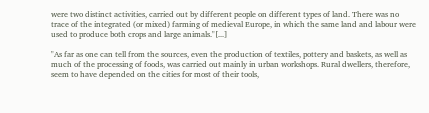were two distinct activities, carried out by different people on different types of land. There was no trace of the integrated (or mixed) farming of medieval Europe, in which the same land and labour were used to produce both crops and large animals."[...]

"As far as one can tell from the sources, even the production of textiles, pottery and baskets, as well as much of the processing of foods, was carried out mainly in urban workshops. Rural dwellers, therefore, seem to have depended on the cities for most of their tools,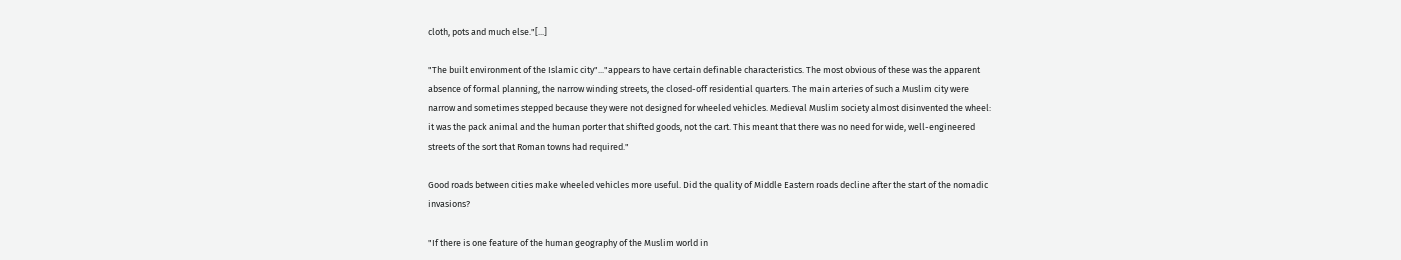cloth, pots and much else."[...]

"The built environment of the Islamic city"..."appears to have certain definable characteristics. The most obvious of these was the apparent absence of formal planning, the narrow winding streets, the closed-off residential quarters. The main arteries of such a Muslim city were narrow and sometimes stepped because they were not designed for wheeled vehicles. Medieval Muslim society almost disinvented the wheel: it was the pack animal and the human porter that shifted goods, not the cart. This meant that there was no need for wide, well-engineered streets of the sort that Roman towns had required."

Good roads between cities make wheeled vehicles more useful. Did the quality of Middle Eastern roads decline after the start of the nomadic invasions?

"If there is one feature of the human geography of the Muslim world in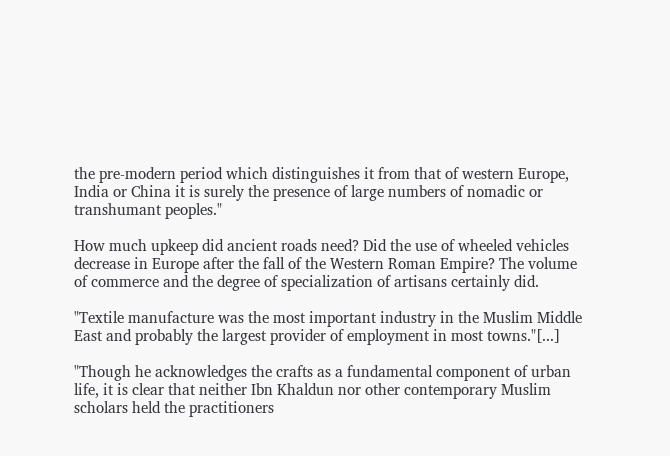the pre-modern period which distinguishes it from that of western Europe, India or China it is surely the presence of large numbers of nomadic or transhumant peoples."

How much upkeep did ancient roads need? Did the use of wheeled vehicles decrease in Europe after the fall of the Western Roman Empire? The volume of commerce and the degree of specialization of artisans certainly did.

"Textile manufacture was the most important industry in the Muslim Middle East and probably the largest provider of employment in most towns."[...]

"Though he acknowledges the crafts as a fundamental component of urban life, it is clear that neither Ibn Khaldun nor other contemporary Muslim scholars held the practitioners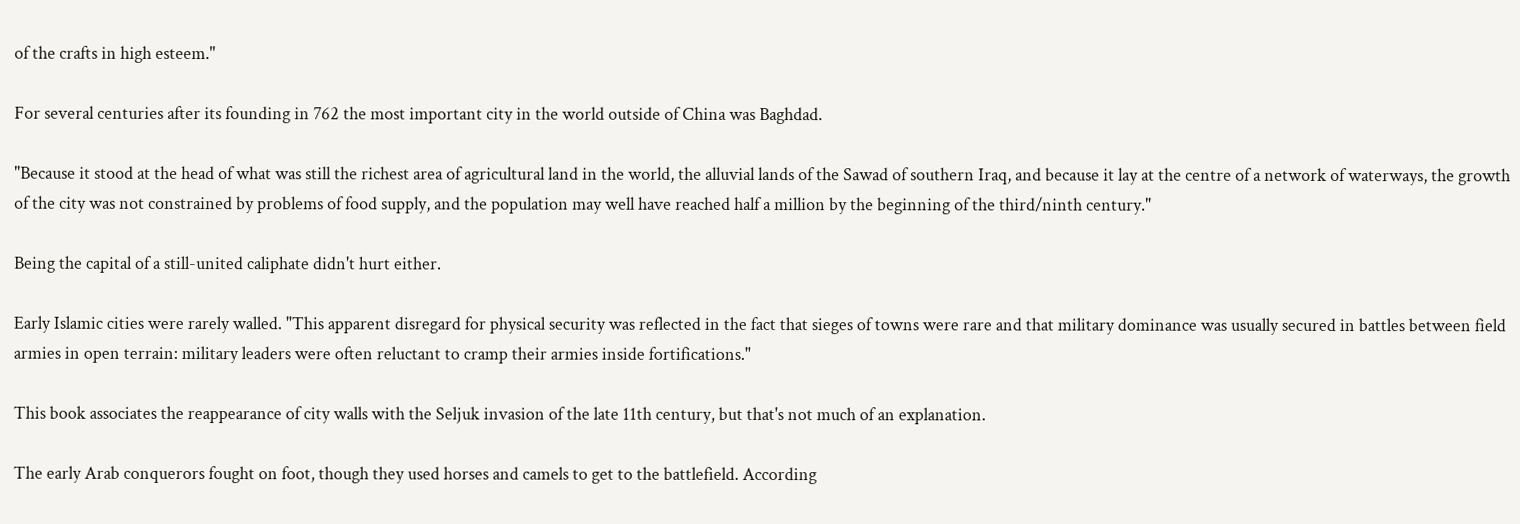of the crafts in high esteem."

For several centuries after its founding in 762 the most important city in the world outside of China was Baghdad.

"Because it stood at the head of what was still the richest area of agricultural land in the world, the alluvial lands of the Sawad of southern Iraq, and because it lay at the centre of a network of waterways, the growth of the city was not constrained by problems of food supply, and the population may well have reached half a million by the beginning of the third/ninth century."

Being the capital of a still-united caliphate didn't hurt either.

Early Islamic cities were rarely walled. "This apparent disregard for physical security was reflected in the fact that sieges of towns were rare and that military dominance was usually secured in battles between field armies in open terrain: military leaders were often reluctant to cramp their armies inside fortifications."

This book associates the reappearance of city walls with the Seljuk invasion of the late 11th century, but that's not much of an explanation.

The early Arab conquerors fought on foot, though they used horses and camels to get to the battlefield. According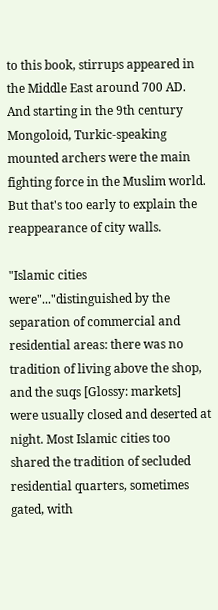to this book, stirrups appeared in the Middle East around 700 AD. And starting in the 9th century Mongoloid, Turkic-speaking mounted archers were the main fighting force in the Muslim world. But that's too early to explain the reappearance of city walls.

"Islamic cities were"..."distinguished by the separation of commercial and residential areas: there was no tradition of living above the shop, and the suqs [Glossy: markets] were usually closed and deserted at night. Most Islamic cities too shared the tradition of secluded residential quarters, sometimes gated, with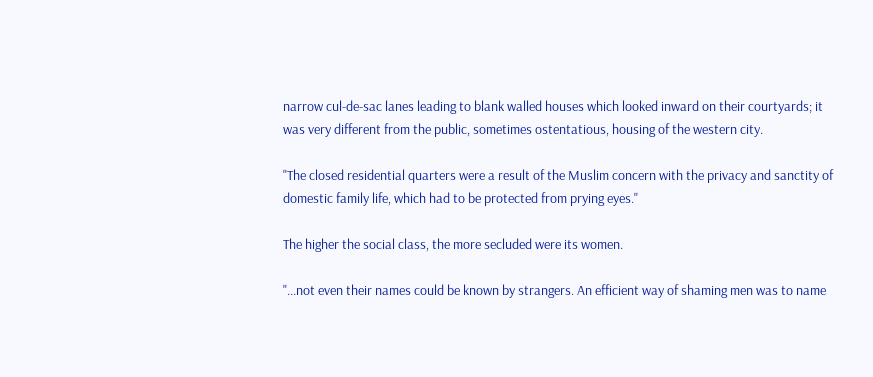narrow cul-de-sac lanes leading to blank walled houses which looked inward on their courtyards; it was very different from the public, sometimes ostentatious, housing of the western city.

"The closed residential quarters were a result of the Muslim concern with the privacy and sanctity of domestic family life, which had to be protected from prying eyes."

The higher the social class, the more secluded were its women.

"...not even their names could be known by strangers. An efficient way of shaming men was to name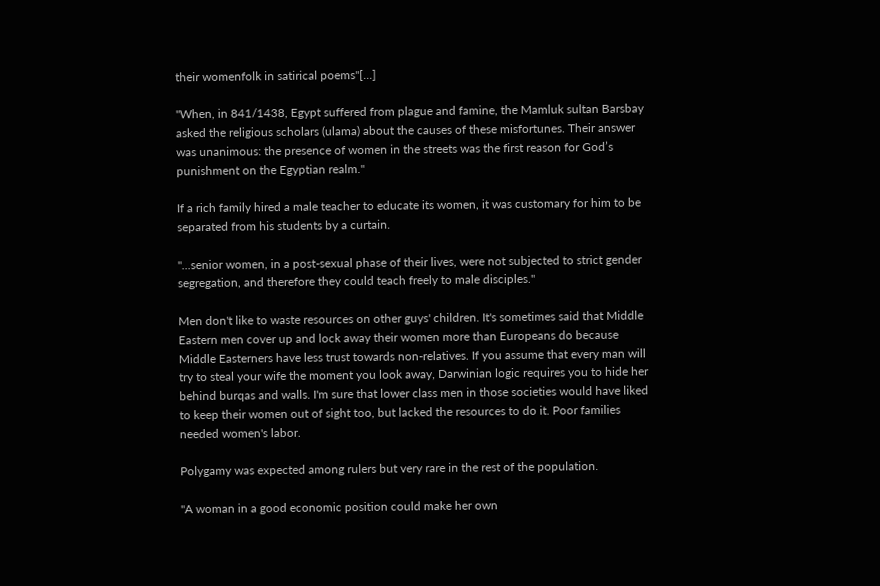their womenfolk in satirical poems"[...]

"When, in 841/1438, Egypt suffered from plague and famine, the Mamluk sultan Barsbay asked the religious scholars (ulama) about the causes of these misfortunes. Their answer was unanimous: the presence of women in the streets was the first reason for God’s punishment on the Egyptian realm."

If a rich family hired a male teacher to educate its women, it was customary for him to be separated from his students by a curtain.

"...senior women, in a post-sexual phase of their lives, were not subjected to strict gender segregation, and therefore they could teach freely to male disciples."

Men don't like to waste resources on other guys' children. It's sometimes said that Middle Eastern men cover up and lock away their women more than Europeans do because Middle Easterners have less trust towards non-relatives. If you assume that every man will try to steal your wife the moment you look away, Darwinian logic requires you to hide her behind burqas and walls. I'm sure that lower class men in those societies would have liked to keep their women out of sight too, but lacked the resources to do it. Poor families needed women's labor.

Polygamy was expected among rulers but very rare in the rest of the population.

"A woman in a good economic position could make her own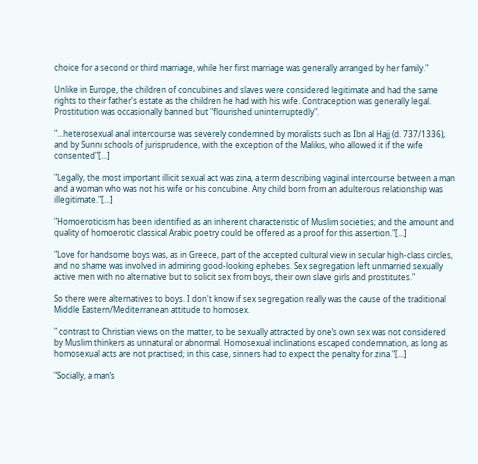choice for a second or third marriage, while her first marriage was generally arranged by her family."

Unlike in Europe, the children of concubines and slaves were considered legitimate and had the same rights to their father's estate as the children he had with his wife. Contraception was generally legal. Prostitution was occasionally banned but "flourished uninterruptedly".

"...heterosexual anal intercourse was severely condemned by moralists such as Ibn al Hajj (d. 737/1336), and by Sunnı schools of jurisprudence, with the exception of the Malikıs, who allowed it if the wife consented"[...]

"Legally, the most important illicit sexual act was zina, a term describing vaginal intercourse between a man and a woman who was not his wife or his concubine. Any child born from an adulterous relationship was illegitimate."[...]

"Homoeroticism has been identified as an inherent characteristic of Muslim societies; and the amount and quality of homoerotic classical Arabic poetry could be offered as a proof for this assertion."[...]

"Love for handsome boys was, as in Greece, part of the accepted cultural view in secular high-class circles, and no shame was involved in admiring good-looking ephebes. Sex segregation left unmarried sexually active men with no alternative but to solicit sex from boys, their own slave girls and prostitutes."

So there were alternatives to boys. I don't know if sex segregation really was the cause of the traditional Middle Eastern/Mediterranean attitude to homosex.

" contrast to Christian views on the matter, to be sexually attracted by one’s own sex was not considered by Muslim thinkers as unnatural or abnormal. Homosexual inclinations escaped condemnation, as long as homosexual acts are not practised; in this case, sinners had to expect the penalty for zina."[...]

"Socially, a man’s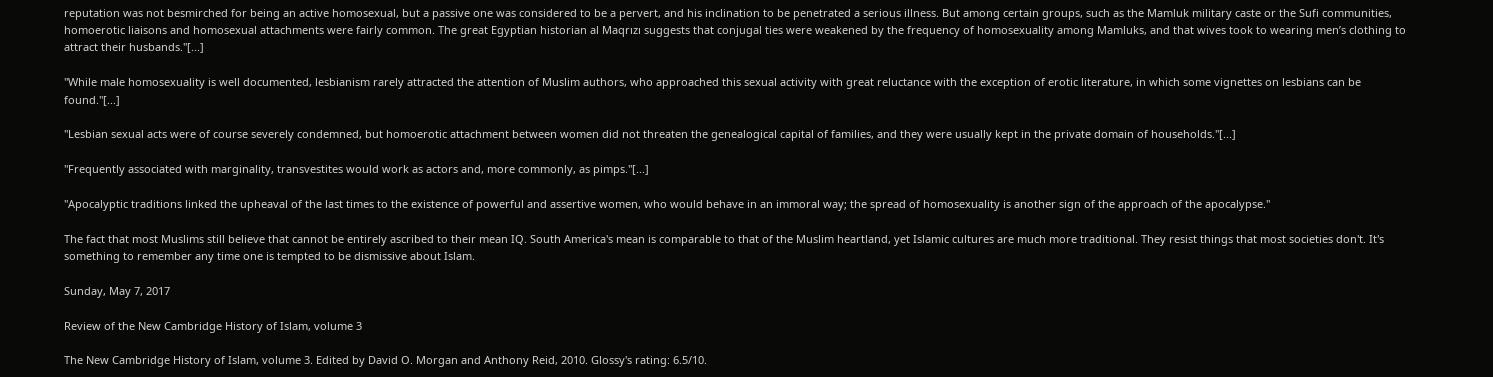reputation was not besmirched for being an active homosexual, but a passive one was considered to be a pervert, and his inclination to be penetrated a serious illness. But among certain groups, such as the Mamluk military caste or the Sufi communities, homoerotic liaisons and homosexual attachments were fairly common. The great Egyptian historian al Maqrızı suggests that conjugal ties were weakened by the frequency of homosexuality among Mamluks, and that wives took to wearing men’s clothing to attract their husbands."[...]

"While male homosexuality is well documented, lesbianism rarely attracted the attention of Muslim authors, who approached this sexual activity with great reluctance with the exception of erotic literature, in which some vignettes on lesbians can be found."[...]

"Lesbian sexual acts were of course severely condemned, but homoerotic attachment between women did not threaten the genealogical capital of families, and they were usually kept in the private domain of households."[...]

"Frequently associated with marginality, transvestites would work as actors and, more commonly, as pimps."[...]

"Apocalyptic traditions linked the upheaval of the last times to the existence of powerful and assertive women, who would behave in an immoral way; the spread of homosexuality is another sign of the approach of the apocalypse."

The fact that most Muslims still believe that cannot be entirely ascribed to their mean IQ. South America's mean is comparable to that of the Muslim heartland, yet Islamic cultures are much more traditional. They resist things that most societies don't. It's something to remember any time one is tempted to be dismissive about Islam.

Sunday, May 7, 2017

Review of the New Cambridge History of Islam, volume 3

The New Cambridge History of Islam, volume 3. Edited by David O. Morgan and Anthony Reid, 2010. Glossy's rating: 6.5/10.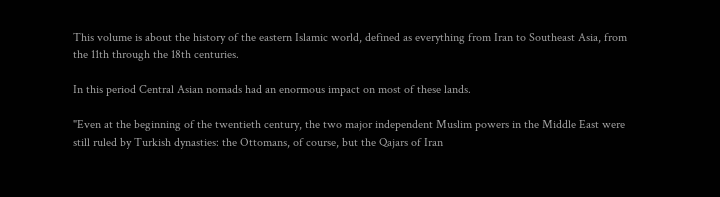This volume is about the history of the eastern Islamic world, defined as everything from Iran to Southeast Asia, from the 11th through the 18th centuries.

In this period Central Asian nomads had an enormous impact on most of these lands.

"Even at the beginning of the twentieth century, the two major independent Muslim powers in the Middle East were still ruled by Turkish dynasties: the Ottomans, of course, but the Qajars of Iran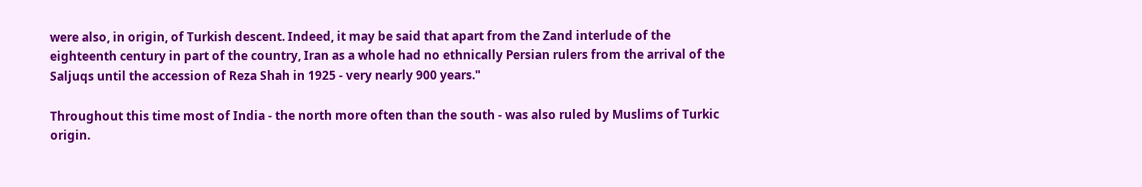were also, in origin, of Turkish descent. Indeed, it may be said that apart from the Zand interlude of the eighteenth century in part of the country, Iran as a whole had no ethnically Persian rulers from the arrival of the Saljuqs until the accession of Reza Shah in 1925 - very nearly 900 years."

Throughout this time most of India - the north more often than the south - was also ruled by Muslims of Turkic origin.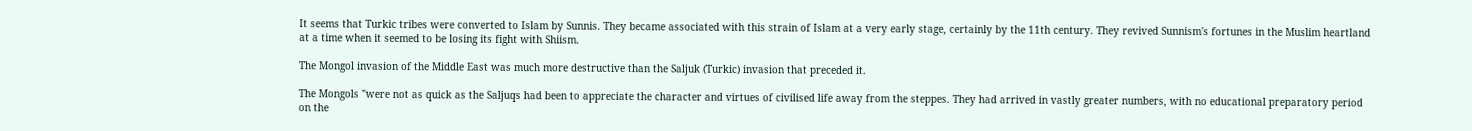It seems that Turkic tribes were converted to Islam by Sunnis. They became associated with this strain of Islam at a very early stage, certainly by the 11th century. They revived Sunnism's fortunes in the Muslim heartland at a time when it seemed to be losing its fight with Shiism.

The Mongol invasion of the Middle East was much more destructive than the Saljuk (Turkic) invasion that preceded it.

The Mongols "were not as quick as the Saljuqs had been to appreciate the character and virtues of civilised life away from the steppes. They had arrived in vastly greater numbers, with no educational preparatory period on the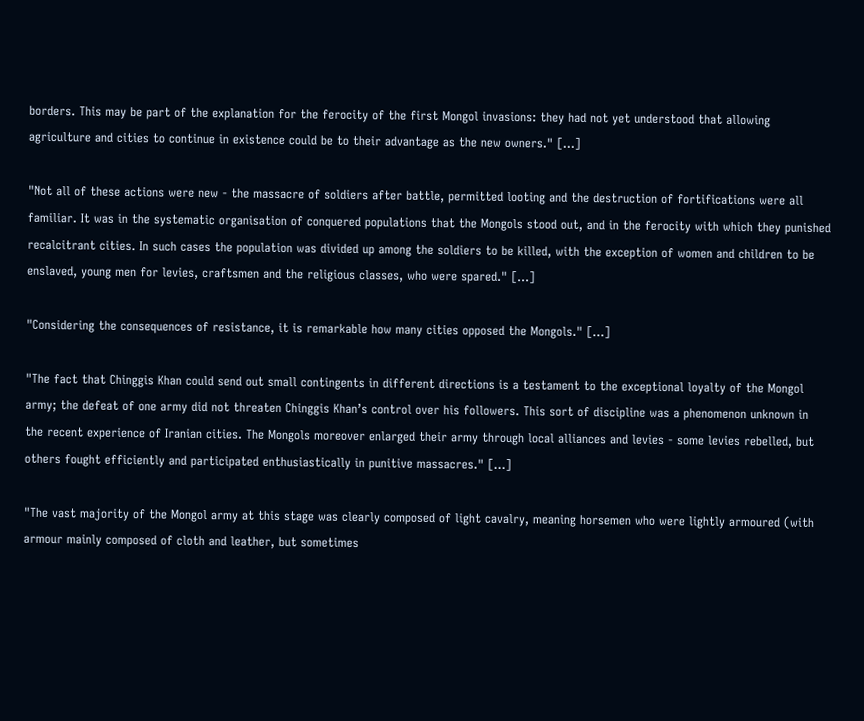borders. This may be part of the explanation for the ferocity of the first Mongol invasions: they had not yet understood that allowing agriculture and cities to continue in existence could be to their advantage as the new owners." [...]

"Not all of these actions were new - the massacre of soldiers after battle, permitted looting and the destruction of fortifications were all familiar. It was in the systematic organisation of conquered populations that the Mongols stood out, and in the ferocity with which they punished recalcitrant cities. In such cases the population was divided up among the soldiers to be killed, with the exception of women and children to be enslaved, young men for levies, craftsmen and the religious classes, who were spared." [...]

"Considering the consequences of resistance, it is remarkable how many cities opposed the Mongols." [...]

"The fact that Chinggis Khan could send out small contingents in different directions is a testament to the exceptional loyalty of the Mongol army; the defeat of one army did not threaten Chinggis Khan’s control over his followers. This sort of discipline was a phenomenon unknown in the recent experience of Iranian cities. The Mongols moreover enlarged their army through local alliances and levies - some levies rebelled, but others fought efficiently and participated enthusiastically in punitive massacres." [...]

"The vast majority of the Mongol army at this stage was clearly composed of light cavalry, meaning horsemen who were lightly armoured (with armour mainly composed of cloth and leather, but sometimes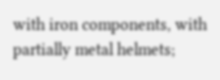with iron components, with partially metal helmets;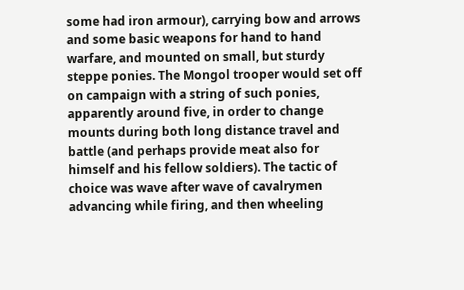some had iron armour), carrying bow and arrows and some basic weapons for hand to hand warfare, and mounted on small, but sturdy steppe ponies. The Mongol trooper would set off on campaign with a string of such ponies, apparently around five, in order to change mounts during both long distance travel and battle (and perhaps provide meat also for himself and his fellow soldiers). The tactic of choice was wave after wave of cavalrymen advancing while firing, and then wheeling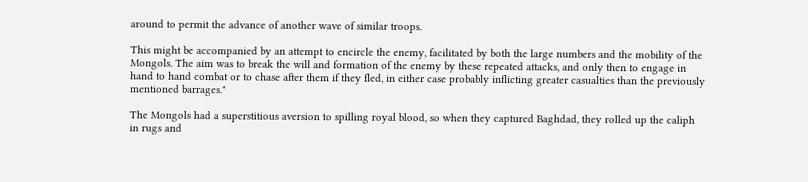around to permit the advance of another wave of similar troops.

This might be accompanied by an attempt to encircle the enemy, facilitated by both the large numbers and the mobility of the Mongols. The aim was to break the will and formation of the enemy by these repeated attacks, and only then to engage in hand to hand combat or to chase after them if they fled, in either case probably inflicting greater casualties than the previously mentioned barrages."

The Mongols had a superstitious aversion to spilling royal blood, so when they captured Baghdad, they rolled up the caliph in rugs and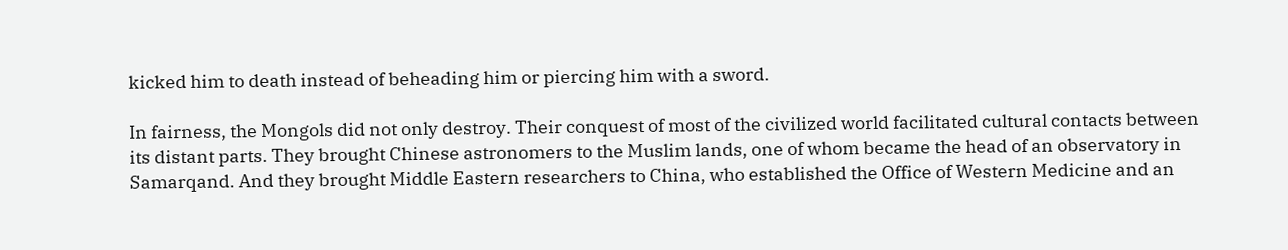kicked him to death instead of beheading him or piercing him with a sword.

In fairness, the Mongols did not only destroy. Their conquest of most of the civilized world facilitated cultural contacts between its distant parts. They brought Chinese astronomers to the Muslim lands, one of whom became the head of an observatory in Samarqand. And they brought Middle Eastern researchers to China, who established the Office of Western Medicine and an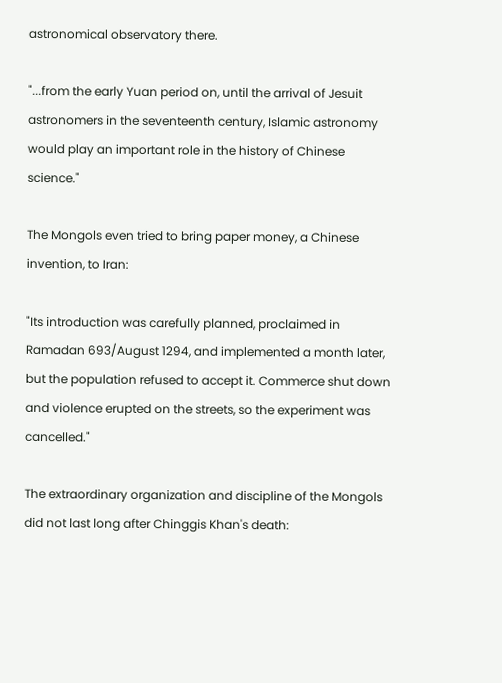astronomical observatory there.

"...from the early Yuan period on, until the arrival of Jesuit astronomers in the seventeenth century, Islamic astronomy would play an important role in the history of Chinese science."

The Mongols even tried to bring paper money, a Chinese invention, to Iran:

"Its introduction was carefully planned, proclaimed in Ramadan 693/August 1294, and implemented a month later, but the population refused to accept it. Commerce shut down and violence erupted on the streets, so the experiment was cancelled."

The extraordinary organization and discipline of the Mongols did not last long after Chinggis Khan's death: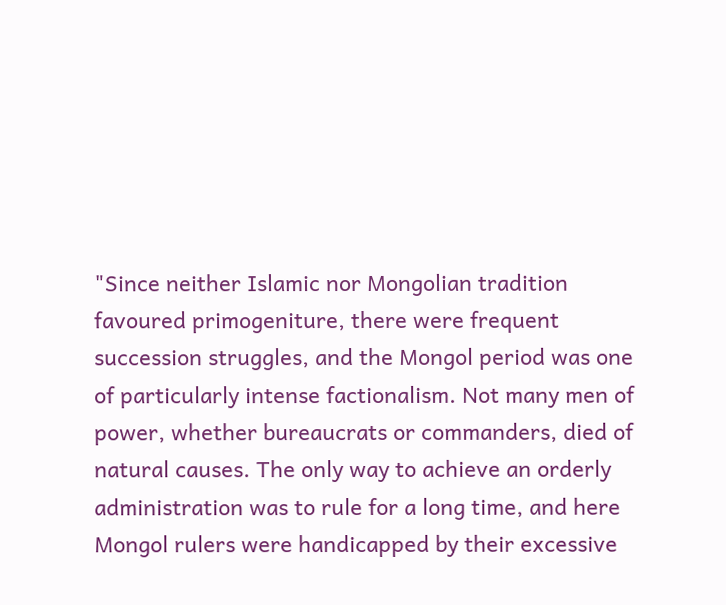"Since neither Islamic nor Mongolian tradition favoured primogeniture, there were frequent succession struggles, and the Mongol period was one of particularly intense factionalism. Not many men of power, whether bureaucrats or commanders, died of natural causes. The only way to achieve an orderly administration was to rule for a long time, and here Mongol rulers were handicapped by their excessive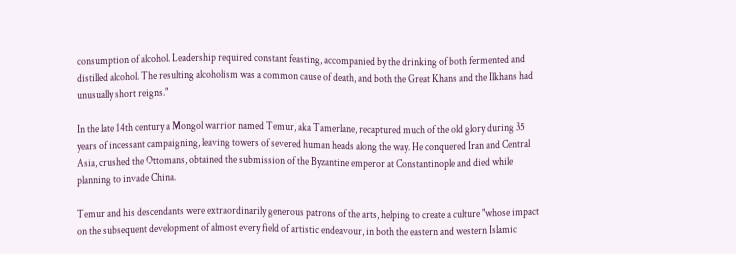consumption of alcohol. Leadership required constant feasting, accompanied by the drinking of both fermented and distilled alcohol. The resulting alcoholism was a common cause of death, and both the Great Khans and the Ilkhans had unusually short reigns."

In the late 14th century a Mongol warrior named Temur, aka Tamerlane, recaptured much of the old glory during 35 years of incessant campaigning, leaving towers of severed human heads along the way. He conquered Iran and Central Asia, crushed the Ottomans, obtained the submission of the Byzantine emperor at Constantinople and died while planning to invade China.

Temur and his descendants were extraordinarily generous patrons of the arts, helping to create a culture "whose impact on the subsequent development of almost every field of artistic endeavour, in both the eastern and western Islamic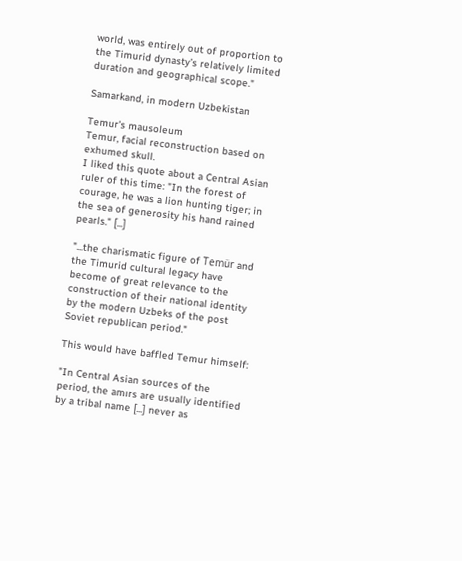world, was entirely out of proportion to the Timurid dynasty’s relatively limited duration and geographical scope."

Samarkand, in modern Uzbekistan

Temur's mausoleum
Temur, facial reconstruction based on exhumed skull.
I liked this quote about a Central Asian ruler of this time: "In the forest of courage, he was a lion hunting tiger; in the sea of generosity his hand rained pearls." [...]

"...the charismatic figure of Temür and the Timurid cultural legacy have become of great relevance to the construction of their national identity by the modern Uzbeks of the post Soviet republican period."

This would have baffled Temur himself:

"In Central Asian sources of the period, the amırs are usually identified by a tribal name [...] never as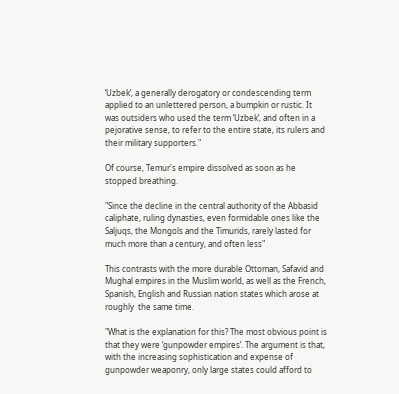‘Uzbek’, a generally derogatory or condescending term applied to an unlettered person, a bumpkin or rustic. It was outsiders who used the term ‘Uzbek’, and often in a pejorative sense, to refer to the entire state, its rulers and their military supporters."

Of course, Temur's empire dissolved as soon as he stopped breathing.

"Since the decline in the central authority of the Abbasid caliphate, ruling dynasties, even formidable ones like the Saljuqs, the Mongols and the Timurids, rarely lasted for much more than a century, and often less"

This contrasts with the more durable Ottoman, Safavid and Mughal empires in the Muslim world, as well as the French, Spanish, English and Russian nation states which arose at roughly  the same time.

"What is the explanation for this? The most obvious point is that they were ‘gunpowder empires’. The argument is that, with the increasing sophistication and expense of gunpowder weaponry, only large states could afford to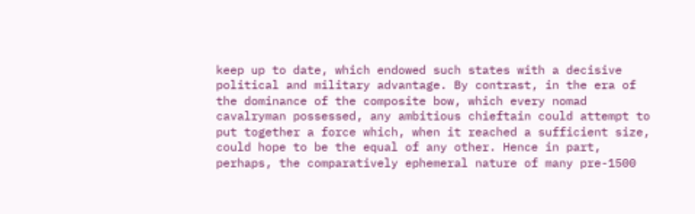keep up to date, which endowed such states with a decisive political and military advantage. By contrast, in the era of the dominance of the composite bow, which every nomad cavalryman possessed, any ambitious chieftain could attempt to put together a force which, when it reached a sufficient size, could hope to be the equal of any other. Hence in part, perhaps, the comparatively ephemeral nature of many pre-1500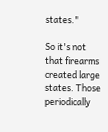states."

So it's not that firearms created large states. Those periodically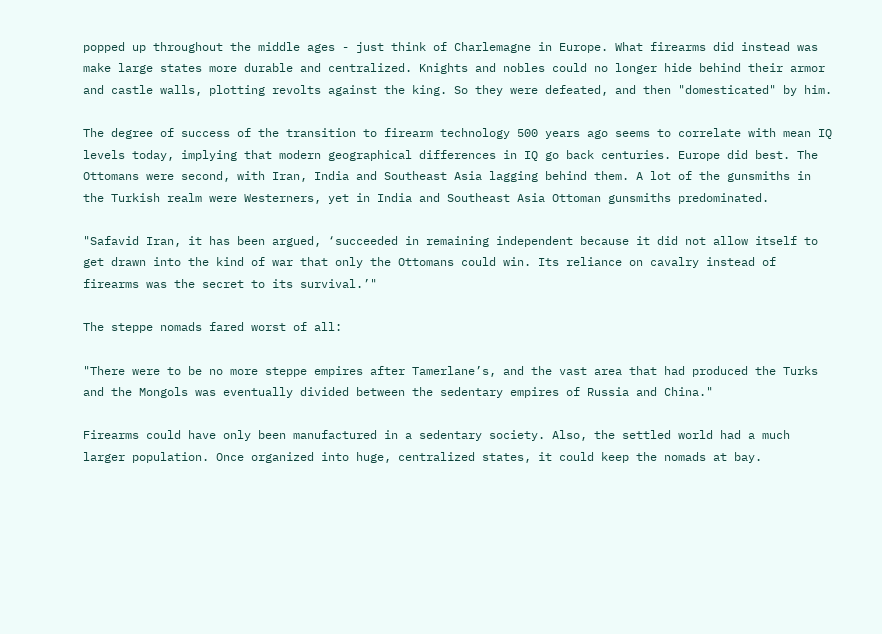popped up throughout the middle ages - just think of Charlemagne in Europe. What firearms did instead was make large states more durable and centralized. Knights and nobles could no longer hide behind their armor and castle walls, plotting revolts against the king. So they were defeated, and then "domesticated" by him.

The degree of success of the transition to firearm technology 500 years ago seems to correlate with mean IQ levels today, implying that modern geographical differences in IQ go back centuries. Europe did best. The Ottomans were second, with Iran, India and Southeast Asia lagging behind them. A lot of the gunsmiths in the Turkish realm were Westerners, yet in India and Southeast Asia Ottoman gunsmiths predominated.

"Safavid Iran, it has been argued, ‘succeeded in remaining independent because it did not allow itself to get drawn into the kind of war that only the Ottomans could win. Its reliance on cavalry instead of firearms was the secret to its survival.’"

The steppe nomads fared worst of all:

"There were to be no more steppe empires after Tamerlane’s, and the vast area that had produced the Turks and the Mongols was eventually divided between the sedentary empires of Russia and China."

Firearms could have only been manufactured in a sedentary society. Also, the settled world had a much larger population. Once organized into huge, centralized states, it could keep the nomads at bay.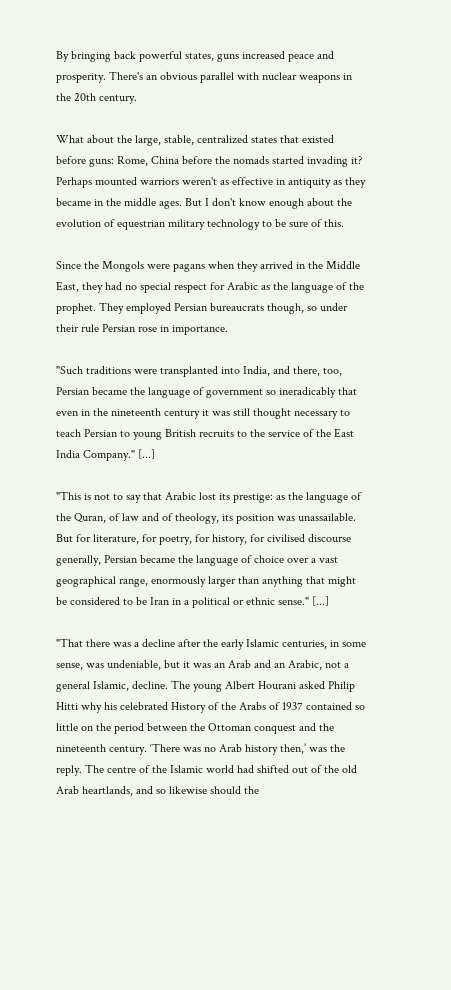By bringing back powerful states, guns increased peace and prosperity. There's an obvious parallel with nuclear weapons in the 20th century.

What about the large, stable, centralized states that existed before guns: Rome, China before the nomads started invading it? Perhaps mounted warriors weren't as effective in antiquity as they became in the middle ages. But I don't know enough about the evolution of equestrian military technology to be sure of this.

Since the Mongols were pagans when they arrived in the Middle East, they had no special respect for Arabic as the language of the prophet. They employed Persian bureaucrats though, so under their rule Persian rose in importance.

"Such traditions were transplanted into India, and there, too, Persian became the language of government so ineradicably that even in the nineteenth century it was still thought necessary to teach Persian to young British recruits to the service of the East India Company." [...]

"This is not to say that Arabic lost its prestige: as the language of the Quran, of law and of theology, its position was unassailable. But for literature, for poetry, for history, for civilised discourse generally, Persian became the language of choice over a vast geographical range, enormously larger than anything that might be considered to be Iran in a political or ethnic sense." [...]

"That there was a decline after the early Islamic centuries, in some sense, was undeniable, but it was an Arab and an Arabic, not a general Islamic, decline. The young Albert Hourani asked Philip Hitti why his celebrated History of the Arabs of 1937 contained so little on the period between the Ottoman conquest and the nineteenth century. ‘There was no Arab history then,’ was the reply. The centre of the Islamic world had shifted out of the old Arab heartlands, and so likewise should the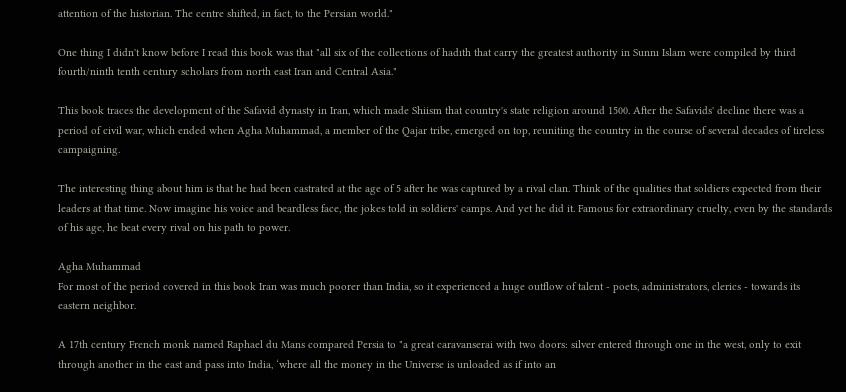attention of the historian. The centre shifted, in fact, to the Persian world."

One thing I didn't know before I read this book was that "all six of the collections of hadıth that carry the greatest authority in Sunnı Islam were compiled by third fourth/ninth tenth century scholars from north east Iran and Central Asia."

This book traces the development of the Safavid dynasty in Iran, which made Shiism that country's state religion around 1500. After the Safavids' decline there was a period of civil war, which ended when Agha Muhammad, a member of the Qajar tribe, emerged on top, reuniting the country in the course of several decades of tireless campaigning.

The interesting thing about him is that he had been castrated at the age of 5 after he was captured by a rival clan. Think of the qualities that soldiers expected from their leaders at that time. Now imagine his voice and beardless face, the jokes told in soldiers' camps. And yet he did it. Famous for extraordinary cruelty, even by the standards of his age, he beat every rival on his path to power.

Agha Muhammad
For most of the period covered in this book Iran was much poorer than India, so it experienced a huge outflow of talent - poets, administrators, clerics - towards its eastern neighbor.

A 17th century French monk named Raphael du Mans compared Persia to "a great caravanserai with two doors: silver entered through one in the west, only to exit through another in the east and pass into India, ‘where all the money in the Universe is unloaded as if into an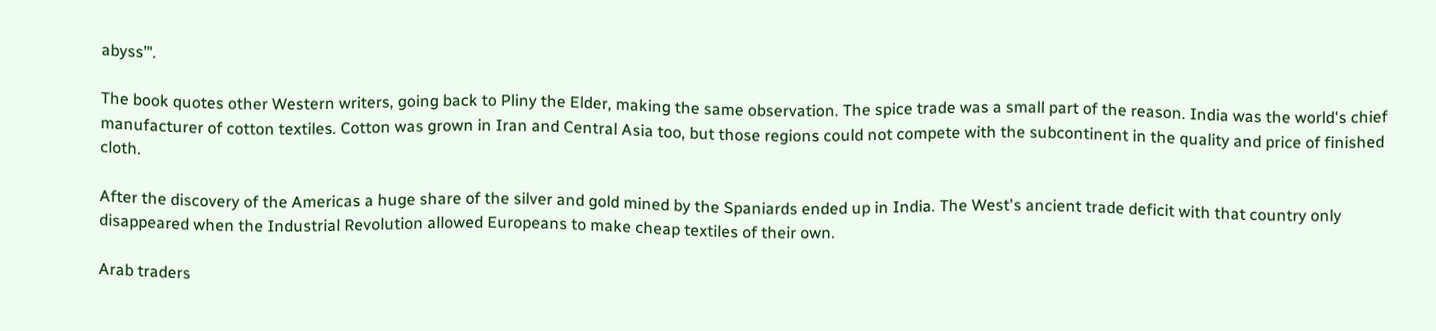abyss’".

The book quotes other Western writers, going back to Pliny the Elder, making the same observation. The spice trade was a small part of the reason. India was the world's chief manufacturer of cotton textiles. Cotton was grown in Iran and Central Asia too, but those regions could not compete with the subcontinent in the quality and price of finished cloth.

After the discovery of the Americas a huge share of the silver and gold mined by the Spaniards ended up in India. The West's ancient trade deficit with that country only disappeared when the Industrial Revolution allowed Europeans to make cheap textiles of their own.

Arab traders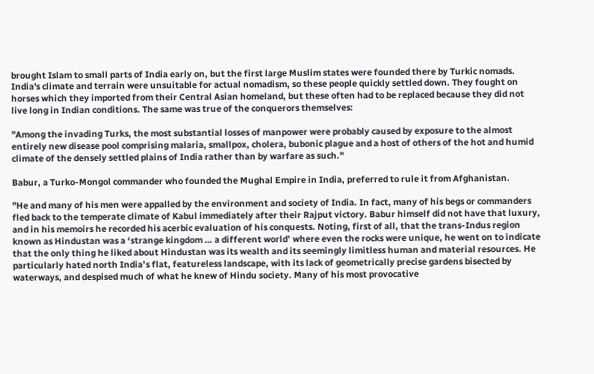brought Islam to small parts of India early on, but the first large Muslim states were founded there by Turkic nomads. India's climate and terrain were unsuitable for actual nomadism, so these people quickly settled down. They fought on horses which they imported from their Central Asian homeland, but these often had to be replaced because they did not live long in Indian conditions. The same was true of the conquerors themselves:

"Among the invading Turks, the most substantial losses of manpower were probably caused by exposure to the almost entirely new disease pool comprising malaria, smallpox, cholera, bubonic plague and a host of others of the hot and humid climate of the densely settled plains of India rather than by warfare as such."

Babur, a Turko-Mongol commander who founded the Mughal Empire in India, preferred to rule it from Afghanistan.

"He and many of his men were appalled by the environment and society of India. In fact, many of his begs or commanders fled back to the temperate climate of Kabul immediately after their Rajput victory. Babur himself did not have that luxury, and in his memoirs he recorded his acerbic evaluation of his conquests. Noting, first of all, that the trans-Indus region known as Hindustan was a ‘strange kingdom … a different world’ where even the rocks were unique, he went on to indicate that the only thing he liked about Hindustan was its wealth and its seemingly limitless human and material resources. He particularly hated north India’s flat, featureless landscape, with its lack of geometrically precise gardens bisected by waterways, and despised much of what he knew of Hindu society. Many of his most provocative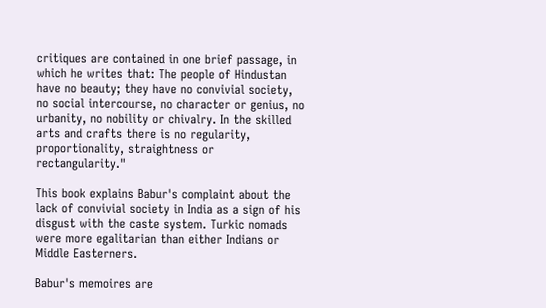critiques are contained in one brief passage, in which he writes that: The people of Hindustan have no beauty; they have no convivial society, no social intercourse, no character or genius, no urbanity, no nobility or chivalry. In the skilled arts and crafts there is no regularity, proportionality, straightness or rectangularity."

This book explains Babur's complaint about the lack of convivial society in India as a sign of his disgust with the caste system. Turkic nomads were more egalitarian than either Indians or Middle Easterners.

Babur's memoires are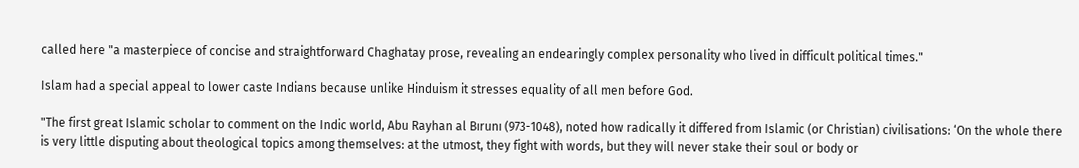called here "a masterpiece of concise and straightforward Chaghatay prose, revealing an endearingly complex personality who lived in difficult political times."

Islam had a special appeal to lower caste Indians because unlike Hinduism it stresses equality of all men before God.

"The first great Islamic scholar to comment on the Indic world, Abu Rayhan al Bırunı (973-1048), noted how radically it differed from Islamic (or Christian) civilisations: ‘On the whole there is very little disputing about theological topics among themselves: at the utmost, they fight with words, but they will never stake their soul or body or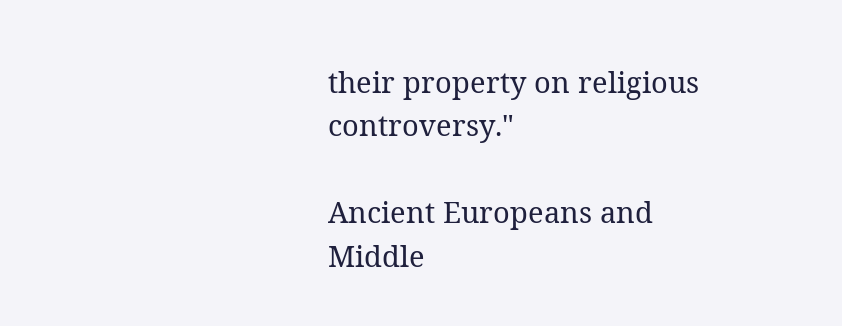their property on religious controversy."

Ancient Europeans and Middle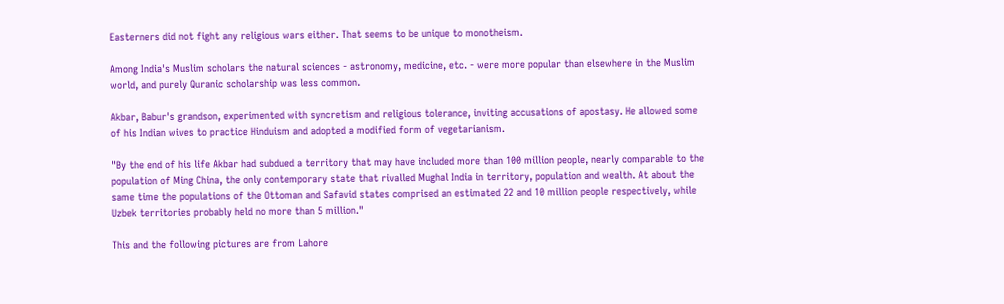Easterners did not fight any religious wars either. That seems to be unique to monotheism.

Among India's Muslim scholars the natural sciences - astronomy, medicine, etc. - were more popular than elsewhere in the Muslim world, and purely Quranic scholarship was less common.

Akbar, Babur's grandson, experimented with syncretism and religious tolerance, inviting accusations of apostasy. He allowed some of his Indian wives to practice Hinduism and adopted a modified form of vegetarianism.

"By the end of his life Akbar had subdued a territory that may have included more than 100 million people, nearly comparable to the population of Ming China, the only contemporary state that rivalled Mughal India in territory, population and wealth. At about the same time the populations of the Ottoman and Safavid states comprised an estimated 22 and 10 million people respectively, while Uzbek territories probably held no more than 5 million."

This and the following pictures are from Lahore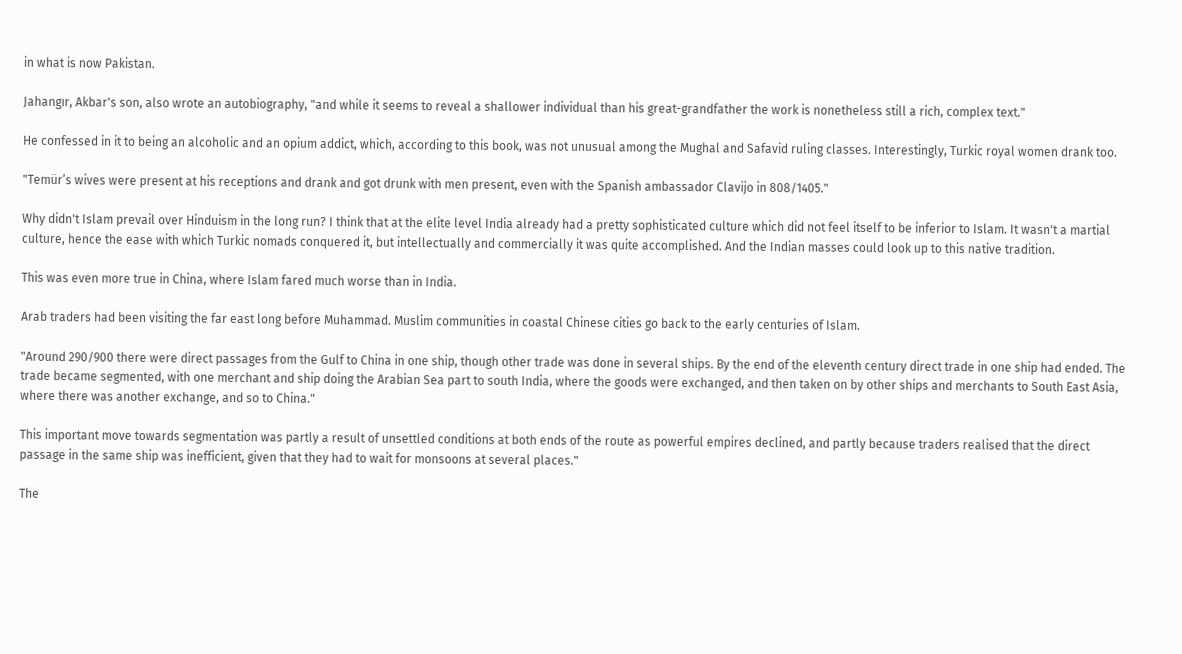in what is now Pakistan.

Jahangır, Akbar's son, also wrote an autobiography, "and while it seems to reveal a shallower individual than his great-grandfather the work is nonetheless still a rich, complex text."

He confessed in it to being an alcoholic and an opium addict, which, according to this book, was not unusual among the Mughal and Safavid ruling classes. Interestingly, Turkic royal women drank too.

"Temür’s wives were present at his receptions and drank and got drunk with men present, even with the Spanish ambassador Clavijo in 808/1405."

Why didn't Islam prevail over Hinduism in the long run? I think that at the elite level India already had a pretty sophisticated culture which did not feel itself to be inferior to Islam. It wasn't a martial culture, hence the ease with which Turkic nomads conquered it, but intellectually and commercially it was quite accomplished. And the Indian masses could look up to this native tradition.

This was even more true in China, where Islam fared much worse than in India.

Arab traders had been visiting the far east long before Muhammad. Muslim communities in coastal Chinese cities go back to the early centuries of Islam.

"Around 290/900 there were direct passages from the Gulf to China in one ship, though other trade was done in several ships. By the end of the eleventh century direct trade in one ship had ended. The trade became segmented, with one merchant and ship doing the Arabian Sea part to south India, where the goods were exchanged, and then taken on by other ships and merchants to South East Asia, where there was another exchange, and so to China."

This important move towards segmentation was partly a result of unsettled conditions at both ends of the route as powerful empires declined, and partly because traders realised that the direct passage in the same ship was inefficient, given that they had to wait for monsoons at several places."

The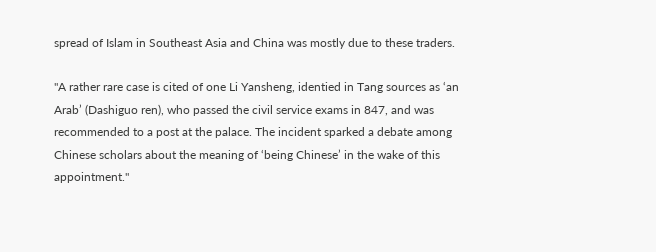spread of Islam in Southeast Asia and China was mostly due to these traders.

"A rather rare case is cited of one Li Yansheng, identied in Tang sources as ‘an Arab’ (Dashiguo ren), who passed the civil service exams in 847, and was recommended to a post at the palace. The incident sparked a debate among Chinese scholars about the meaning of ‘being Chinese’ in the wake of this appointment."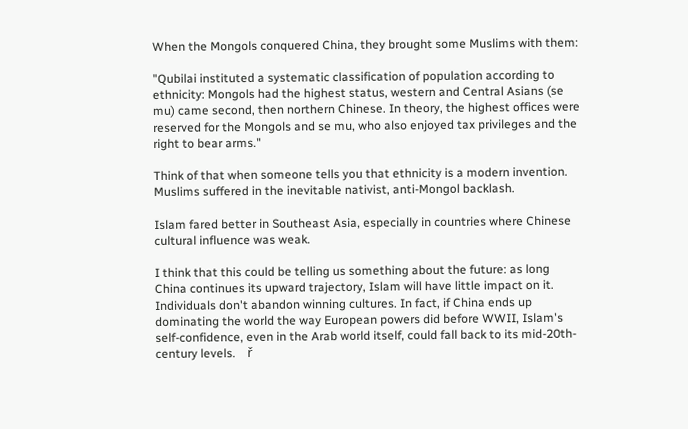When the Mongols conquered China, they brought some Muslims with them:

"Qubilai instituted a systematic classification of population according to ethnicity: Mongols had the highest status, western and Central Asians (se mu) came second, then northern Chinese. In theory, the highest offices were reserved for the Mongols and se mu, who also enjoyed tax privileges and the right to bear arms."

Think of that when someone tells you that ethnicity is a modern invention. Muslims suffered in the inevitable nativist, anti-Mongol backlash.

Islam fared better in Southeast Asia, especially in countries where Chinese cultural influence was weak.

I think that this could be telling us something about the future: as long China continues its upward trajectory, Islam will have little impact on it. Individuals don't abandon winning cultures. In fact, if China ends up dominating the world the way European powers did before WWII, Islam's self-confidence, even in the Arab world itself, could fall back to its mid-20th-century levels.    ř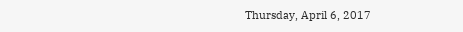Thursday, April 6, 2017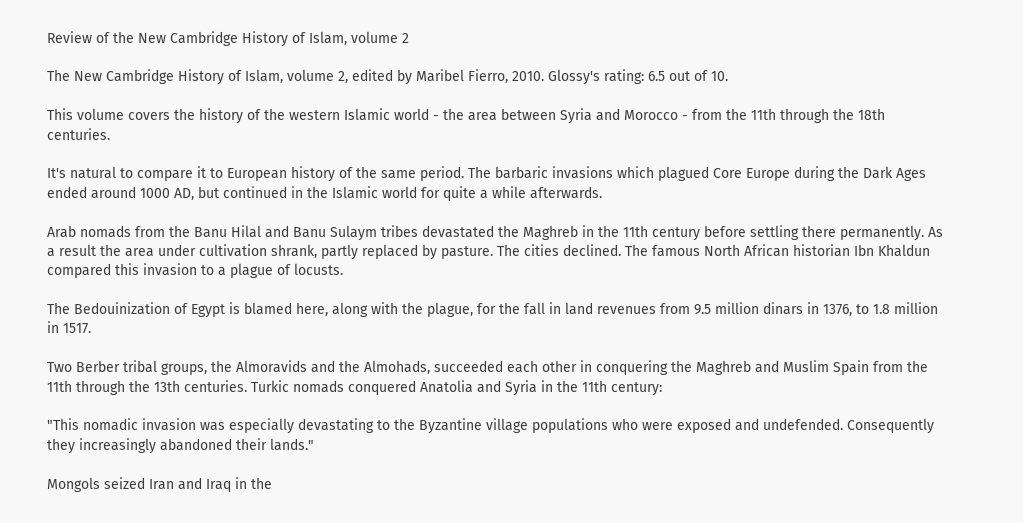Review of the New Cambridge History of Islam, volume 2

The New Cambridge History of Islam, volume 2, edited by Maribel Fierro, 2010. Glossy's rating: 6.5 out of 10.

This volume covers the history of the western Islamic world - the area between Syria and Morocco - from the 11th through the 18th centuries.

It's natural to compare it to European history of the same period. The barbaric invasions which plagued Core Europe during the Dark Ages ended around 1000 AD, but continued in the Islamic world for quite a while afterwards.

Arab nomads from the Banu Hilal and Banu Sulaym tribes devastated the Maghreb in the 11th century before settling there permanently. As a result the area under cultivation shrank, partly replaced by pasture. The cities declined. The famous North African historian Ibn Khaldun compared this invasion to a plague of locusts.

The Bedouinization of Egypt is blamed here, along with the plague, for the fall in land revenues from 9.5 million dinars in 1376, to 1.8 million in 1517.

Two Berber tribal groups, the Almoravids and the Almohads, succeeded each other in conquering the Maghreb and Muslim Spain from the 11th through the 13th centuries. Turkic nomads conquered Anatolia and Syria in the 11th century:

"This nomadic invasion was especially devastating to the Byzantine village populations who were exposed and undefended. Consequently they increasingly abandoned their lands."

Mongols seized Iran and Iraq in the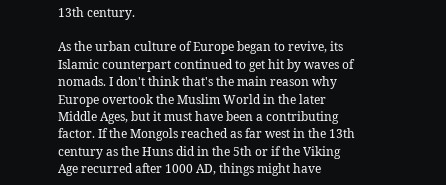13th century.

As the urban culture of Europe began to revive, its Islamic counterpart continued to get hit by waves of nomads. I don't think that's the main reason why Europe overtook the Muslim World in the later Middle Ages, but it must have been a contributing factor. If the Mongols reached as far west in the 13th century as the Huns did in the 5th or if the Viking Age recurred after 1000 AD, things might have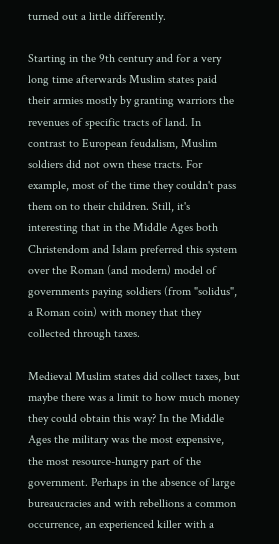turned out a little differently.

Starting in the 9th century and for a very long time afterwards Muslim states paid their armies mostly by granting warriors the revenues of specific tracts of land. In contrast to European feudalism, Muslim soldiers did not own these tracts. For example, most of the time they couldn't pass them on to their children. Still, it's interesting that in the Middle Ages both Christendom and Islam preferred this system over the Roman (and modern) model of governments paying soldiers (from "solidus", a Roman coin) with money that they collected through taxes.

Medieval Muslim states did collect taxes, but maybe there was a limit to how much money they could obtain this way? In the Middle Ages the military was the most expensive, the most resource-hungry part of the government. Perhaps in the absence of large bureaucracies and with rebellions a common occurrence, an experienced killer with a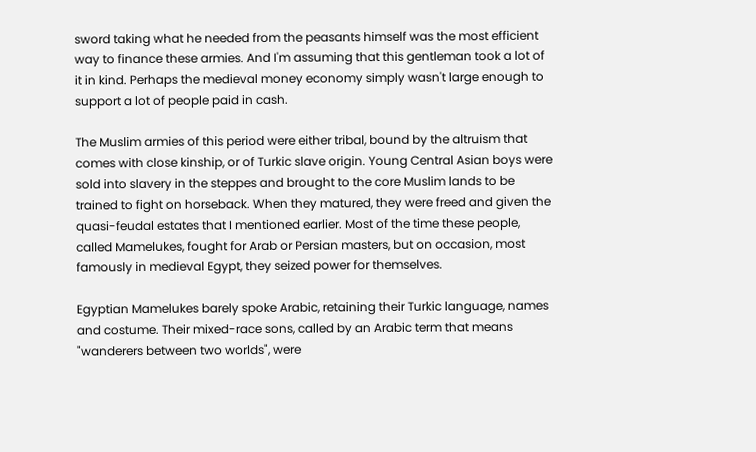sword taking what he needed from the peasants himself was the most efficient way to finance these armies. And I'm assuming that this gentleman took a lot of it in kind. Perhaps the medieval money economy simply wasn't large enough to support a lot of people paid in cash.

The Muslim armies of this period were either tribal, bound by the altruism that comes with close kinship, or of Turkic slave origin. Young Central Asian boys were sold into slavery in the steppes and brought to the core Muslim lands to be trained to fight on horseback. When they matured, they were freed and given the quasi-feudal estates that I mentioned earlier. Most of the time these people, called Mamelukes, fought for Arab or Persian masters, but on occasion, most famously in medieval Egypt, they seized power for themselves.

Egyptian Mamelukes barely spoke Arabic, retaining their Turkic language, names and costume. Their mixed-race sons, called by an Arabic term that means "wanderers between two worlds", were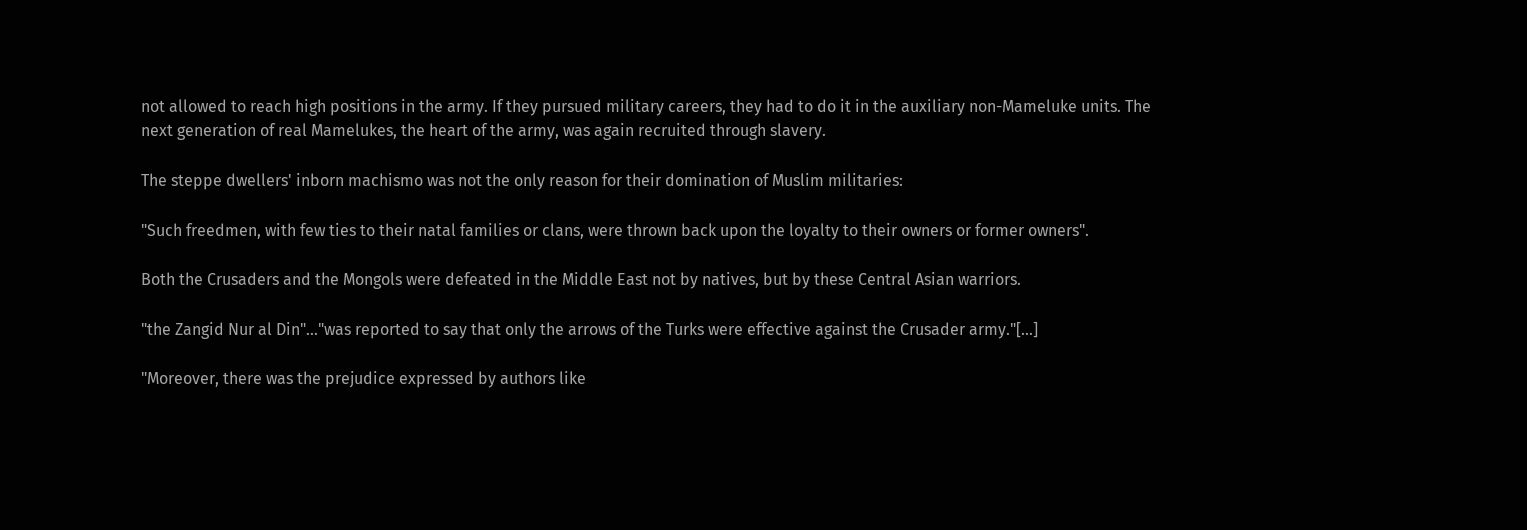not allowed to reach high positions in the army. If they pursued military careers, they had to do it in the auxiliary non-Mameluke units. The next generation of real Mamelukes, the heart of the army, was again recruited through slavery.

The steppe dwellers' inborn machismo was not the only reason for their domination of Muslim militaries:

"Such freedmen, with few ties to their natal families or clans, were thrown back upon the loyalty to their owners or former owners".

Both the Crusaders and the Mongols were defeated in the Middle East not by natives, but by these Central Asian warriors.

"the Zangid Nur al Din"..."was reported to say that only the arrows of the Turks were effective against the Crusader army."[...]

"Moreover, there was the prejudice expressed by authors like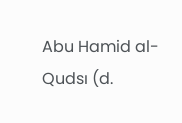Abu Hamid al-Qudsı (d.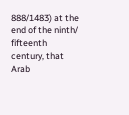888/1483) at the end of the ninth/ fifteenth century, that Arab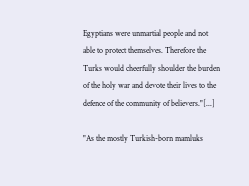Egyptians were unmartial people and not able to protect themselves. Therefore the Turks would cheerfully shoulder the burden of the holy war and devote their lives to the defence of the community of believers."[...]

"As the mostly Turkish-born mamluks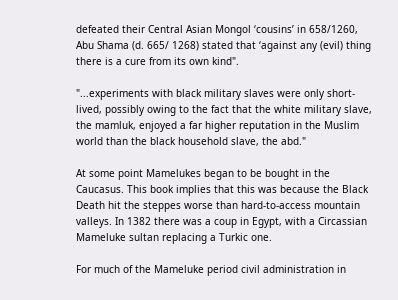defeated their Central Asian Mongol ‘cousins’ in 658/1260, Abu Shama (d. 665/ 1268) stated that ‘against any (evil) thing there is a cure from its own kind".

"...experiments with black military slaves were only short-lived, possibly owing to the fact that the white military slave, the mamluk, enjoyed a far higher reputation in the Muslim world than the black household slave, the abd."

At some point Mamelukes began to be bought in the Caucasus. This book implies that this was because the Black Death hit the steppes worse than hard-to-access mountain valleys. In 1382 there was a coup in Egypt, with a Circassian Mameluke sultan replacing a Turkic one.

For much of the Mameluke period civil administration in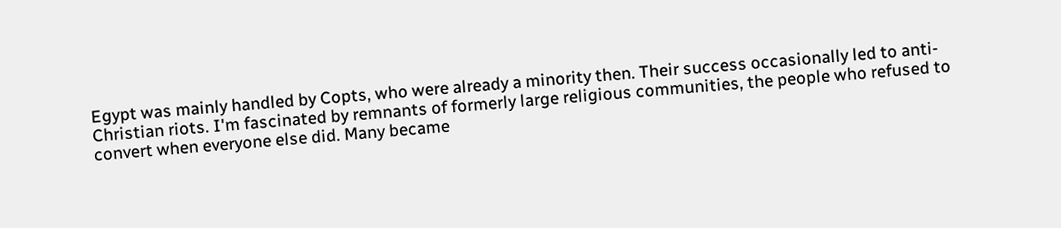Egypt was mainly handled by Copts, who were already a minority then. Their success occasionally led to anti-Christian riots. I'm fascinated by remnants of formerly large religious communities, the people who refused to convert when everyone else did. Many became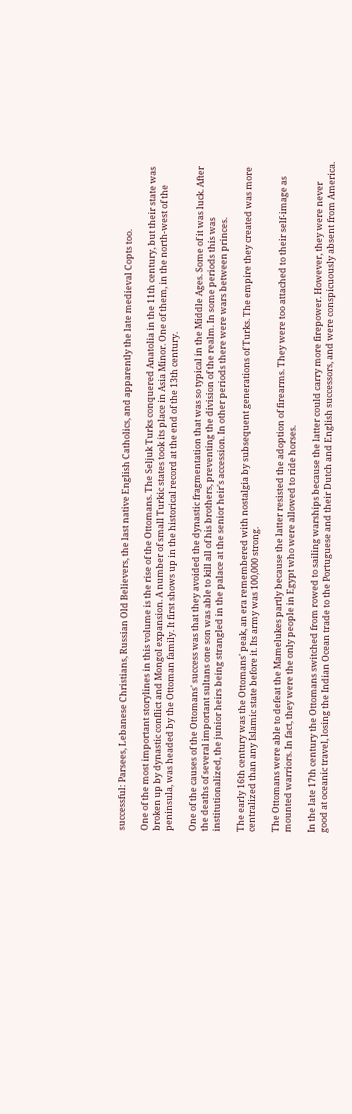successful: Parsees, Lebanese Christians, Russian Old Believers, the last native English Catholics, and apparently the late medieval Copts too.

One of the most important storylines in this volume is the rise of the Ottomans. The Seljuk Turks conquered Anatolia in the 11th century, but their state was broken up by dynastic conflict and Mongol expansion. A number of small Turkic states took its place in Asia Minor. One of them, in the north-west of the peninsula, was headed by the Ottoman family. It first shows up in the historical record at the end of the 13th century.

One of the causes of the Ottomans' success was that they avoided the dynastic fragmentation that was so typical in the Middle Ages. Some of it was luck. After the deaths of several important sultans one son was able to kill all of his brothers, preventing the division of the realm. In some periods this was institutionalized, the junior heirs being strangled in the palace at the senior heir's accession. In other periods there were wars between princes.

The early 16th century was the Ottomans' peak, an era remembered with nostalgia by subsequent generations of Turks. The empire they created was more centralized than any Islamic state before it. Its army was 100,000 strong.

The Ottomans were able to defeat the Mamelukes partly because the latter resisted the adoption of firearms. They were too attached to their self-image as mounted warriors. In fact, they were the only people in Egypt who were allowed to ride horses.

In the late 17th century the Ottomans switched from rowed to sailing warships because the latter could carry more firepower. However, they were never good at oceanic travel, losing the Indian Ocean trade to the Portuguese and their Dutch and English successors, and were conspicuously absent from America.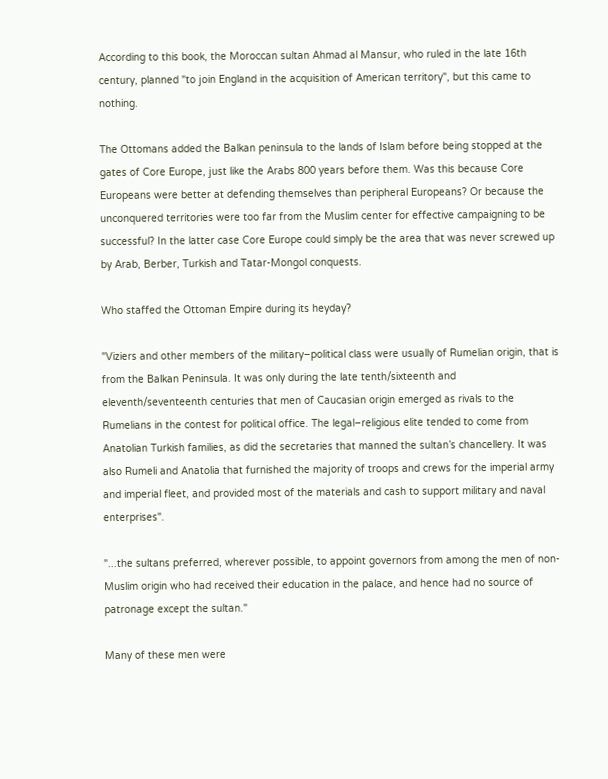According to this book, the Moroccan sultan Ahmad al Mansur, who ruled in the late 16th century, planned "to join England in the acquisition of American territory", but this came to nothing.

The Ottomans added the Balkan peninsula to the lands of Islam before being stopped at the gates of Core Europe, just like the Arabs 800 years before them. Was this because Core Europeans were better at defending themselves than peripheral Europeans? Or because the unconquered territories were too far from the Muslim center for effective campaigning to be successful? In the latter case Core Europe could simply be the area that was never screwed up by Arab, Berber, Turkish and Tatar-Mongol conquests.

Who staffed the Ottoman Empire during its heyday?

"Viziers and other members of the military–political class were usually of Rumelian origin, that is from the Balkan Peninsula. It was only during the late tenth/sixteenth and eleventh/seventeenth centuries that men of Caucasian origin emerged as rivals to the Rumelians in the contest for political office. The legal–religious elite tended to come from Anatolian Turkish families, as did the secretaries that manned the sultan’s chancellery. It was also Rumeli and Anatolia that furnished the majority of troops and crews for the imperial army and imperial fleet, and provided most of the materials and cash to support military and naval enterprises".

"...the sultans preferred, wherever possible, to appoint governors from among the men of non-Muslim origin who had received their education in the palace, and hence had no source of patronage except the sultan."

Many of these men were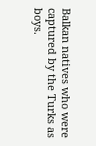Balkan natives who were captured by the Turks as boys.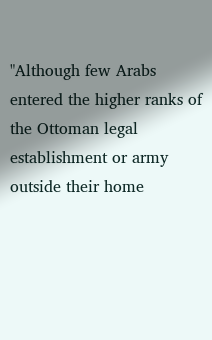"Although few Arabs entered the higher ranks of the Ottoman legal establishment or army outside their home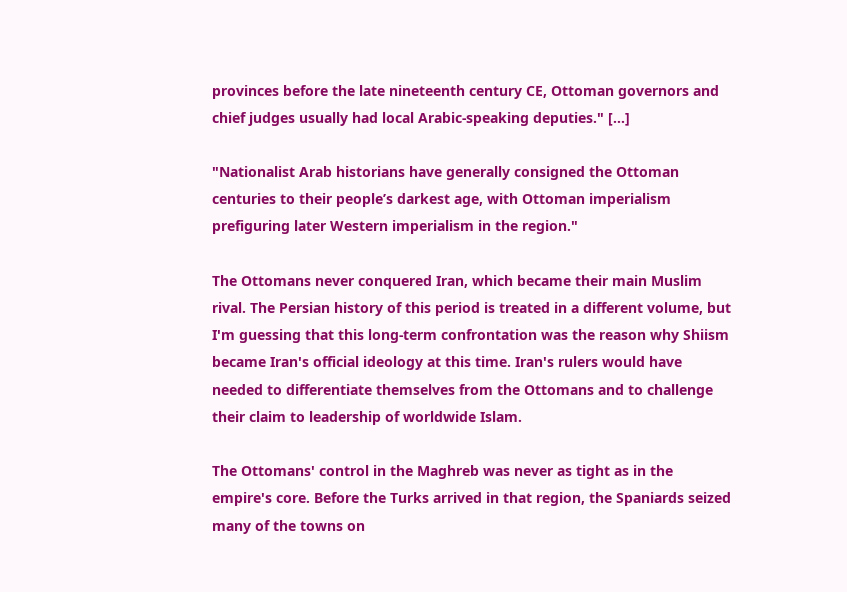provinces before the late nineteenth century CE, Ottoman governors and chief judges usually had local Arabic-speaking deputies." [...]

"Nationalist Arab historians have generally consigned the Ottoman centuries to their people’s darkest age, with Ottoman imperialism prefiguring later Western imperialism in the region."

The Ottomans never conquered Iran, which became their main Muslim rival. The Persian history of this period is treated in a different volume, but I'm guessing that this long-term confrontation was the reason why Shiism became Iran's official ideology at this time. Iran's rulers would have needed to differentiate themselves from the Ottomans and to challenge their claim to leadership of worldwide Islam.

The Ottomans' control in the Maghreb was never as tight as in the empire's core. Before the Turks arrived in that region, the Spaniards seized many of the towns on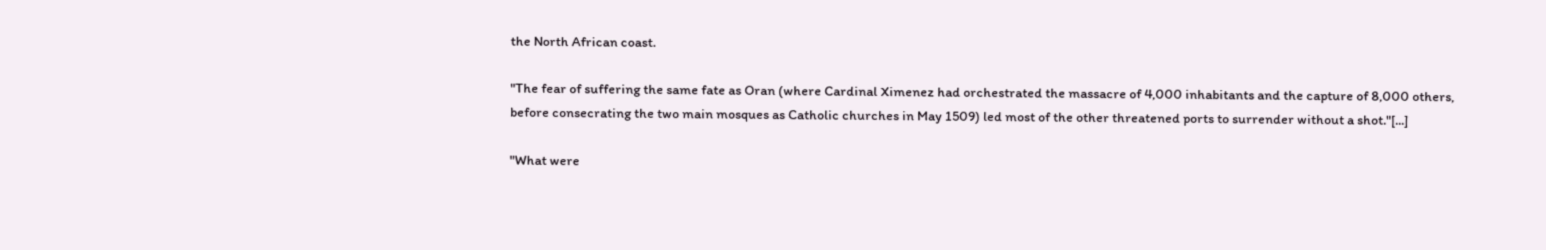the North African coast.

"The fear of suffering the same fate as Oran (where Cardinal Ximenez had orchestrated the massacre of 4,000 inhabitants and the capture of 8,000 others, before consecrating the two main mosques as Catholic churches in May 1509) led most of the other threatened ports to surrender without a shot."[...]

"What were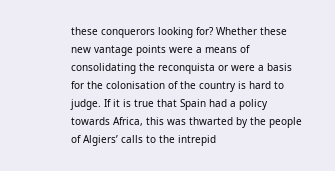these conquerors looking for? Whether these new vantage points were a means of consolidating the reconquista or were a basis for the colonisation of the country is hard to judge. If it is true that Spain had a policy towards Africa, this was thwarted by the people of Algiers’ calls to the intrepid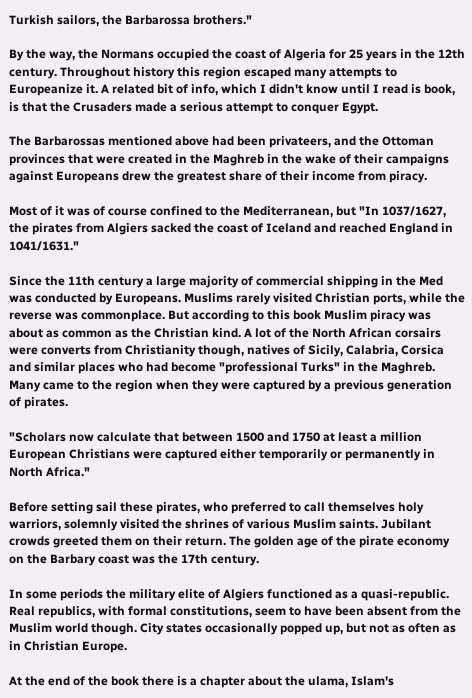Turkish sailors, the Barbarossa brothers."

By the way, the Normans occupied the coast of Algeria for 25 years in the 12th century. Throughout history this region escaped many attempts to Europeanize it. A related bit of info, which I didn't know until I read is book, is that the Crusaders made a serious attempt to conquer Egypt.

The Barbarossas mentioned above had been privateers, and the Ottoman provinces that were created in the Maghreb in the wake of their campaigns against Europeans drew the greatest share of their income from piracy.

Most of it was of course confined to the Mediterranean, but "In 1037/1627, the pirates from Algiers sacked the coast of Iceland and reached England in 1041/1631."

Since the 11th century a large majority of commercial shipping in the Med was conducted by Europeans. Muslims rarely visited Christian ports, while the reverse was commonplace. But according to this book Muslim piracy was about as common as the Christian kind. A lot of the North African corsairs were converts from Christianity though, natives of Sicily, Calabria, Corsica and similar places who had become "professional Turks" in the Maghreb. Many came to the region when they were captured by a previous generation of pirates.

"Scholars now calculate that between 1500 and 1750 at least a million European Christians were captured either temporarily or permanently in North Africa."

Before setting sail these pirates, who preferred to call themselves holy warriors, solemnly visited the shrines of various Muslim saints. Jubilant crowds greeted them on their return. The golden age of the pirate economy on the Barbary coast was the 17th century.

In some periods the military elite of Algiers functioned as a quasi-republic. Real republics, with formal constitutions, seem to have been absent from the Muslim world though. City states occasionally popped up, but not as often as in Christian Europe.

At the end of the book there is a chapter about the ulama, Islam's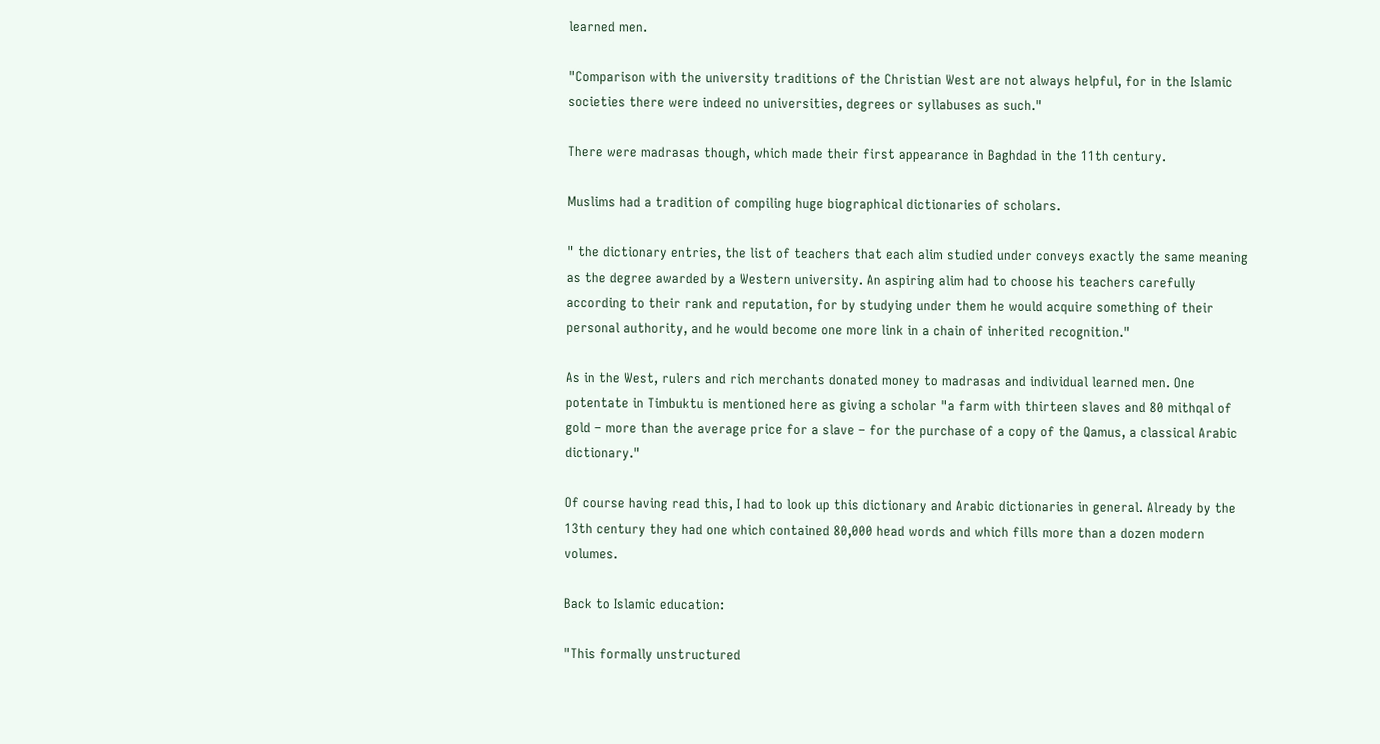learned men.

"Comparison with the university traditions of the Christian West are not always helpful, for in the Islamic societies there were indeed no universities, degrees or syllabuses as such."

There were madrasas though, which made their first appearance in Baghdad in the 11th century.

Muslims had a tradition of compiling huge biographical dictionaries of scholars.

" the dictionary entries, the list of teachers that each alim studied under conveys exactly the same meaning as the degree awarded by a Western university. An aspiring alim had to choose his teachers carefully according to their rank and reputation, for by studying under them he would acquire something of their personal authority, and he would become one more link in a chain of inherited recognition."

As in the West, rulers and rich merchants donated money to madrasas and individual learned men. One potentate in Timbuktu is mentioned here as giving a scholar "a farm with thirteen slaves and 80 mithqal of gold – more than the average price for a slave – for the purchase of a copy of the Qamus, a classical Arabic dictionary."

Of course having read this, I had to look up this dictionary and Arabic dictionaries in general. Already by the 13th century they had one which contained 80,000 head words and which fills more than a dozen modern volumes.

Back to Islamic education:

"This formally unstructured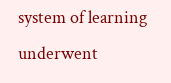system of learning underwent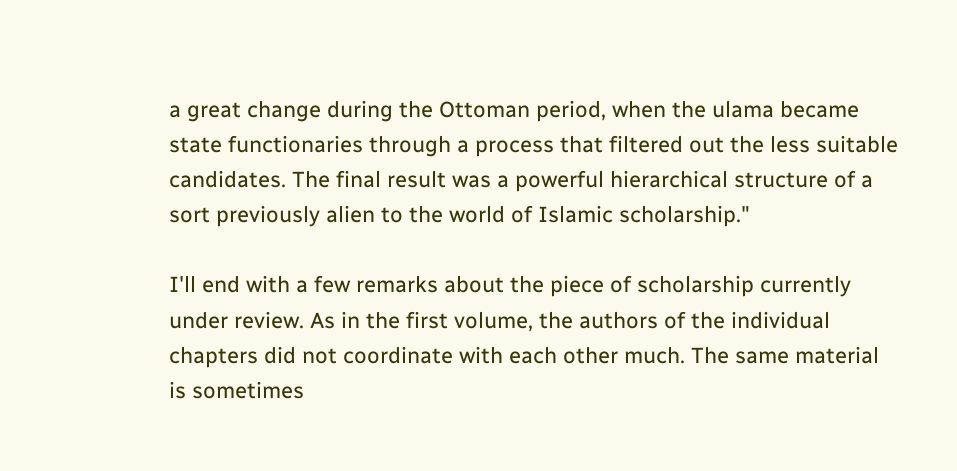a great change during the Ottoman period, when the ulama became state functionaries through a process that filtered out the less suitable candidates. The final result was a powerful hierarchical structure of a sort previously alien to the world of Islamic scholarship."

I'll end with a few remarks about the piece of scholarship currently under review. As in the first volume, the authors of the individual chapters did not coordinate with each other much. The same material is sometimes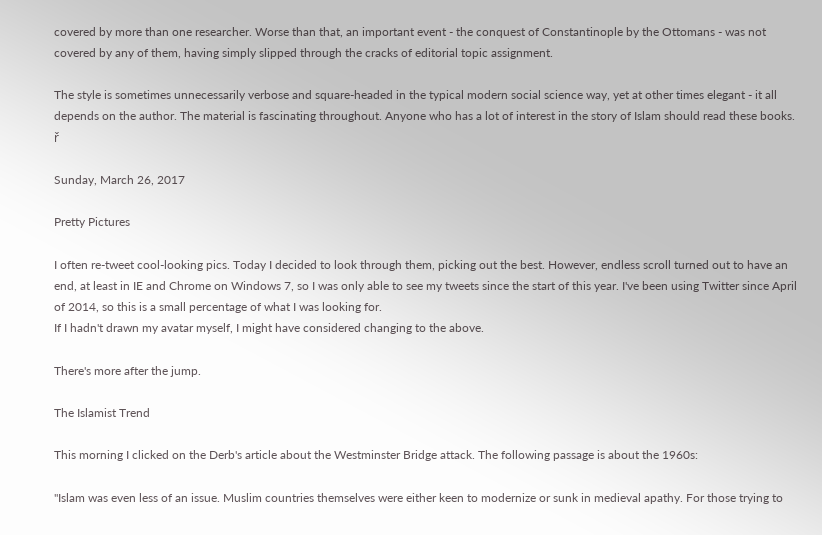covered by more than one researcher. Worse than that, an important event - the conquest of Constantinople by the Ottomans - was not covered by any of them, having simply slipped through the cracks of editorial topic assignment.

The style is sometimes unnecessarily verbose and square-headed in the typical modern social science way, yet at other times elegant - it all depends on the author. The material is fascinating throughout. Anyone who has a lot of interest in the story of Islam should read these books.    ř

Sunday, March 26, 2017

Pretty Pictures

I often re-tweet cool-looking pics. Today I decided to look through them, picking out the best. However, endless scroll turned out to have an end, at least in IE and Chrome on Windows 7, so I was only able to see my tweets since the start of this year. I've been using Twitter since April of 2014, so this is a small percentage of what I was looking for.
If I hadn't drawn my avatar myself, I might have considered changing to the above.

There's more after the jump.

The Islamist Trend

This morning I clicked on the Derb's article about the Westminster Bridge attack. The following passage is about the 1960s:

"Islam was even less of an issue. Muslim countries themselves were either keen to modernize or sunk in medieval apathy. For those trying to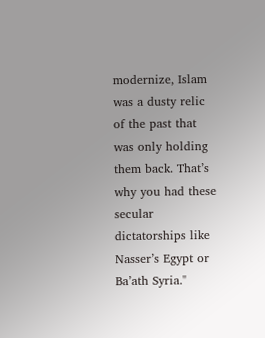modernize, Islam was a dusty relic of the past that was only holding them back. That’s why you had these secular dictatorships like Nasser’s Egypt or Ba’ath Syria."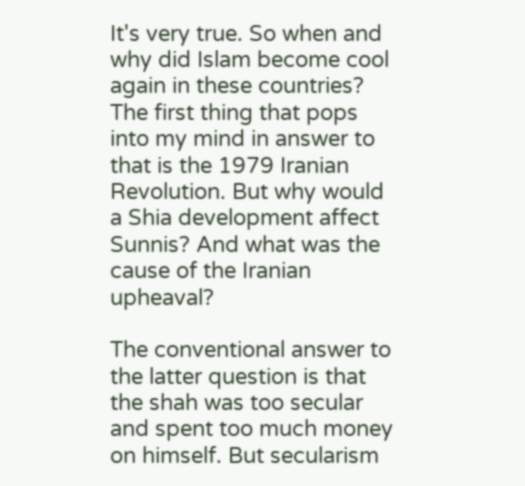It's very true. So when and why did Islam become cool again in these countries? The first thing that pops into my mind in answer to that is the 1979 Iranian Revolution. But why would a Shia development affect Sunnis? And what was the cause of the Iranian upheaval?

The conventional answer to the latter question is that the shah was too secular and spent too much money on himself. But secularism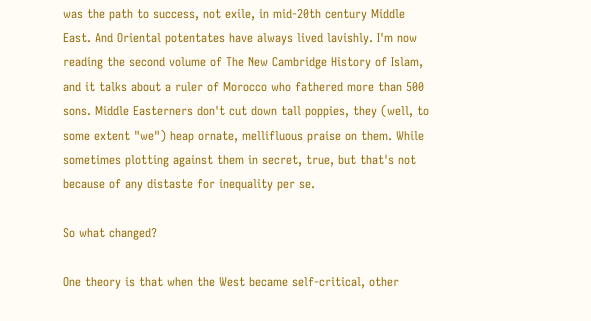was the path to success, not exile, in mid-20th century Middle East. And Oriental potentates have always lived lavishly. I'm now reading the second volume of The New Cambridge History of Islam, and it talks about a ruler of Morocco who fathered more than 500 sons. Middle Easterners don't cut down tall poppies, they (well, to some extent "we") heap ornate, mellifluous praise on them. While sometimes plotting against them in secret, true, but that's not because of any distaste for inequality per se.

So what changed?

One theory is that when the West became self-critical, other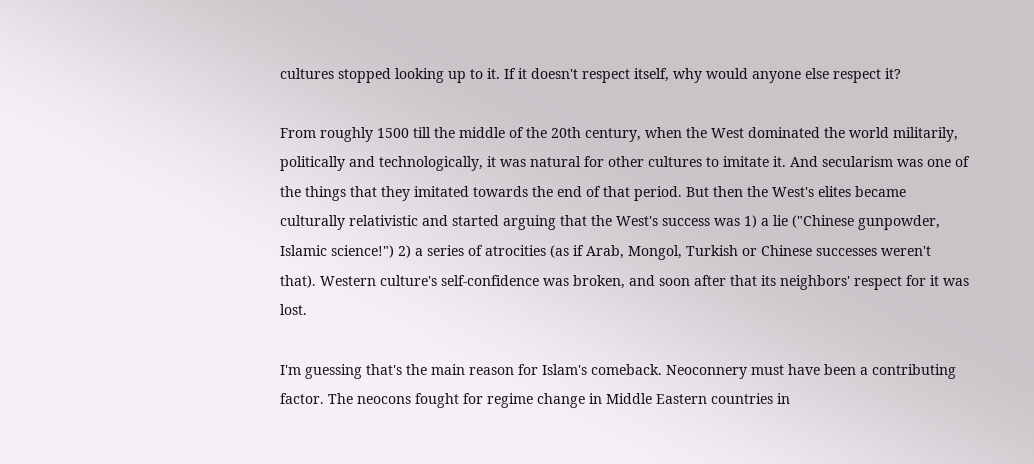cultures stopped looking up to it. If it doesn't respect itself, why would anyone else respect it?

From roughly 1500 till the middle of the 20th century, when the West dominated the world militarily, politically and technologically, it was natural for other cultures to imitate it. And secularism was one of the things that they imitated towards the end of that period. But then the West's elites became culturally relativistic and started arguing that the West's success was 1) a lie ("Chinese gunpowder, Islamic science!") 2) a series of atrocities (as if Arab, Mongol, Turkish or Chinese successes weren't that). Western culture's self-confidence was broken, and soon after that its neighbors' respect for it was lost.

I'm guessing that's the main reason for Islam's comeback. Neoconnery must have been a contributing factor. The neocons fought for regime change in Middle Eastern countries in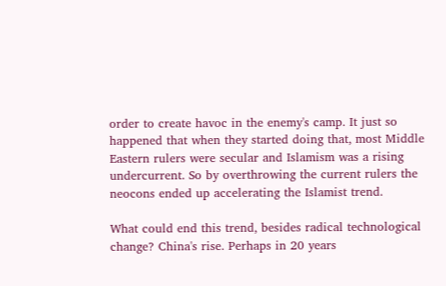order to create havoc in the enemy's camp. It just so happened that when they started doing that, most Middle Eastern rulers were secular and Islamism was a rising undercurrent. So by overthrowing the current rulers the neocons ended up accelerating the Islamist trend.

What could end this trend, besides radical technological change? China's rise. Perhaps in 20 years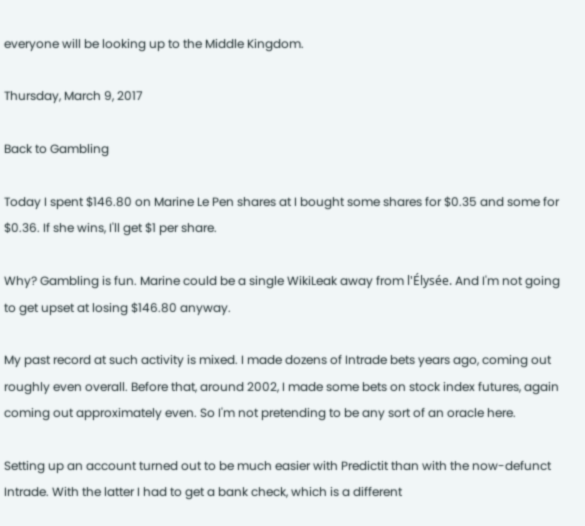everyone will be looking up to the Middle Kingdom.

Thursday, March 9, 2017

Back to Gambling

Today I spent $146.80 on Marine Le Pen shares at I bought some shares for $0.35 and some for $0.36. If she wins, I'll get $1 per share.

Why? Gambling is fun. Marine could be a single WikiLeak away from l'Élysée. And I'm not going to get upset at losing $146.80 anyway.

My past record at such activity is mixed. I made dozens of Intrade bets years ago, coming out roughly even overall. Before that, around 2002, I made some bets on stock index futures, again coming out approximately even. So I'm not pretending to be any sort of an oracle here.

Setting up an account turned out to be much easier with Predictit than with the now-defunct Intrade. With the latter I had to get a bank check, which is a different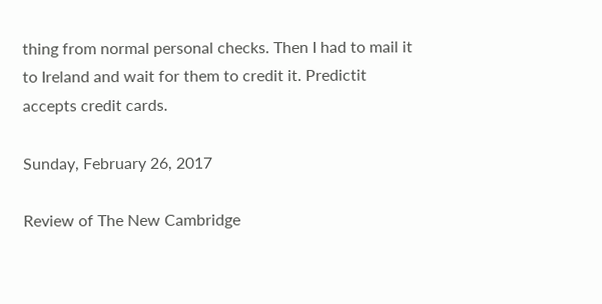thing from normal personal checks. Then I had to mail it to Ireland and wait for them to credit it. Predictit accepts credit cards.

Sunday, February 26, 2017

Review of The New Cambridge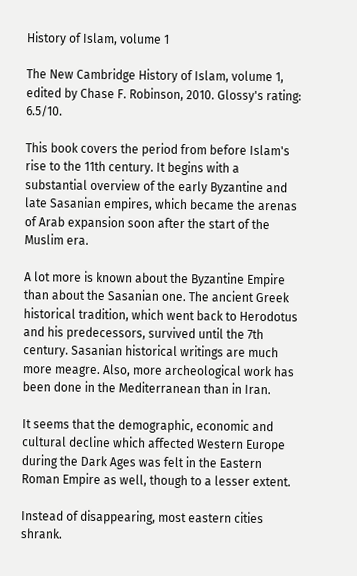History of Islam, volume 1

The New Cambridge History of Islam, volume 1, edited by Chase F. Robinson, 2010. Glossy's rating: 6.5/10.

This book covers the period from before Islam's rise to the 11th century. It begins with a substantial overview of the early Byzantine and late Sasanian empires, which became the arenas of Arab expansion soon after the start of the Muslim era.

A lot more is known about the Byzantine Empire than about the Sasanian one. The ancient Greek historical tradition, which went back to Herodotus and his predecessors, survived until the 7th century. Sasanian historical writings are much more meagre. Also, more archeological work has been done in the Mediterranean than in Iran.

It seems that the demographic, economic and cultural decline which affected Western Europe during the Dark Ages was felt in the Eastern Roman Empire as well, though to a lesser extent.

Instead of disappearing, most eastern cities shrank.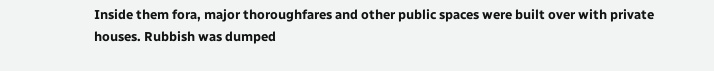Inside them fora, major thoroughfares and other public spaces were built over with private houses. Rubbish was dumped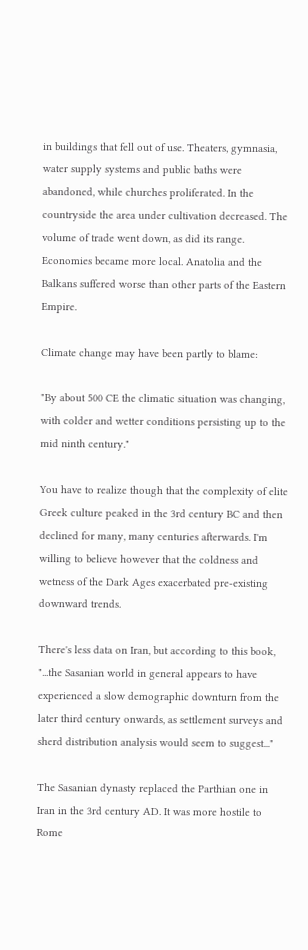in buildings that fell out of use. Theaters, gymnasia, water supply systems and public baths were abandoned, while churches proliferated. In the countryside the area under cultivation decreased. The volume of trade went down, as did its range. Economies became more local. Anatolia and the Balkans suffered worse than other parts of the Eastern Empire.

Climate change may have been partly to blame:

"By about 500 CE the climatic situation was changing, with colder and wetter conditions persisting up to the mid ninth century."

You have to realize though that the complexity of elite Greek culture peaked in the 3rd century BC and then declined for many, many centuries afterwards. I'm willing to believe however that the coldness and wetness of the Dark Ages exacerbated pre-existing downward trends.

There's less data on Iran, but according to this book, "...the Sasanian world in general appears to have experienced a slow demographic downturn from the later third century onwards, as settlement surveys and sherd distribution analysis would seem to suggest..."

The Sasanian dynasty replaced the Parthian one in Iran in the 3rd century AD. It was more hostile to Rome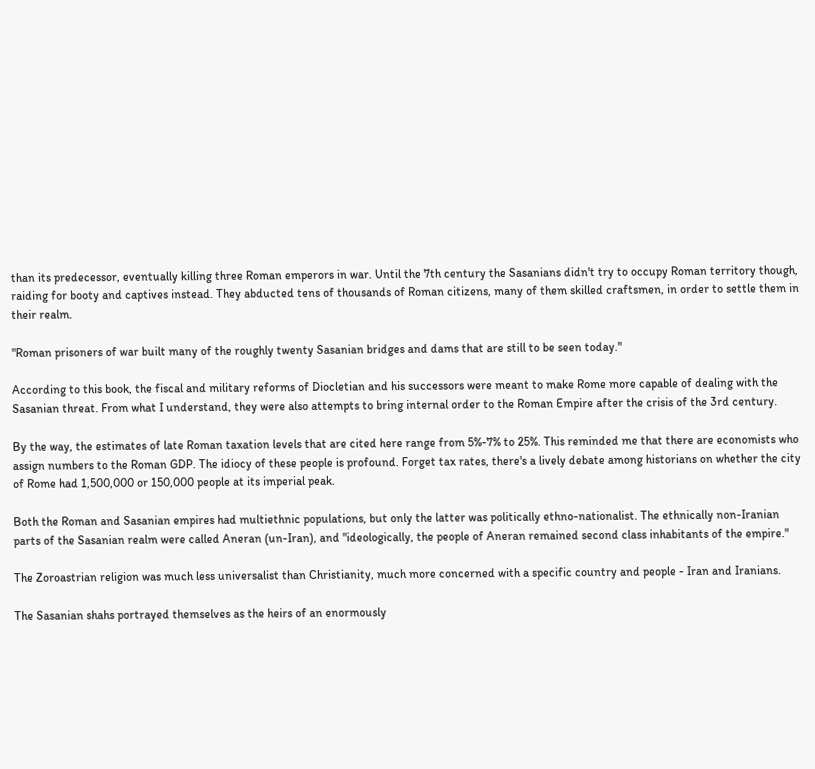than its predecessor, eventually killing three Roman emperors in war. Until the 7th century the Sasanians didn't try to occupy Roman territory though, raiding for booty and captives instead. They abducted tens of thousands of Roman citizens, many of them skilled craftsmen, in order to settle them in their realm.

"Roman prisoners of war built many of the roughly twenty Sasanian bridges and dams that are still to be seen today."

According to this book, the fiscal and military reforms of Diocletian and his successors were meant to make Rome more capable of dealing with the Sasanian threat. From what I understand, they were also attempts to bring internal order to the Roman Empire after the crisis of the 3rd century.

By the way, the estimates of late Roman taxation levels that are cited here range from 5%-7% to 25%. This reminded me that there are economists who assign numbers to the Roman GDP. The idiocy of these people is profound. Forget tax rates, there's a lively debate among historians on whether the city of Rome had 1,500,000 or 150,000 people at its imperial peak.

Both the Roman and Sasanian empires had multiethnic populations, but only the latter was politically ethno-nationalist. The ethnically non-Iranian parts of the Sasanian realm were called Aneran (un-Iran), and "ideologically, the people of Aneran remained second class inhabitants of the empire."

The Zoroastrian religion was much less universalist than Christianity, much more concerned with a specific country and people - Iran and Iranians.

The Sasanian shahs portrayed themselves as the heirs of an enormously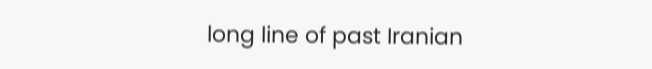long line of past Iranian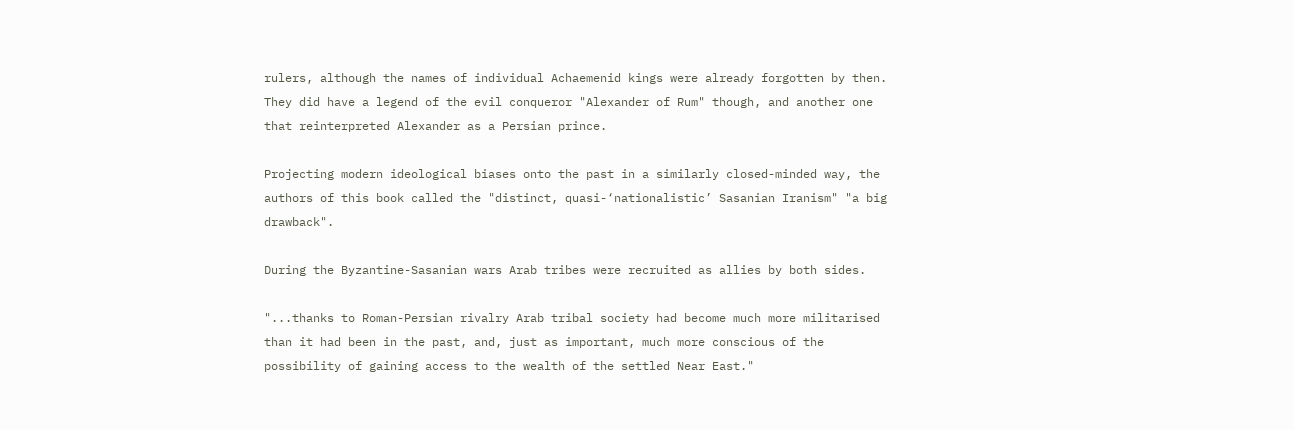rulers, although the names of individual Achaemenid kings were already forgotten by then. They did have a legend of the evil conqueror "Alexander of Rum" though, and another one that reinterpreted Alexander as a Persian prince.

Projecting modern ideological biases onto the past in a similarly closed-minded way, the authors of this book called the "distinct, quasi-‘nationalistic’ Sasanian Iranism" "a big drawback".

During the Byzantine-Sasanian wars Arab tribes were recruited as allies by both sides.

"...thanks to Roman-Persian rivalry Arab tribal society had become much more militarised than it had been in the past, and, just as important, much more conscious of the possibility of gaining access to the wealth of the settled Near East."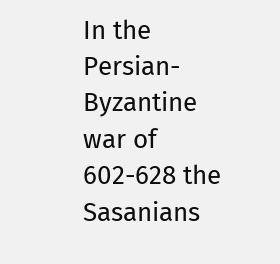In the Persian-Byzantine war of 602-628 the Sasanians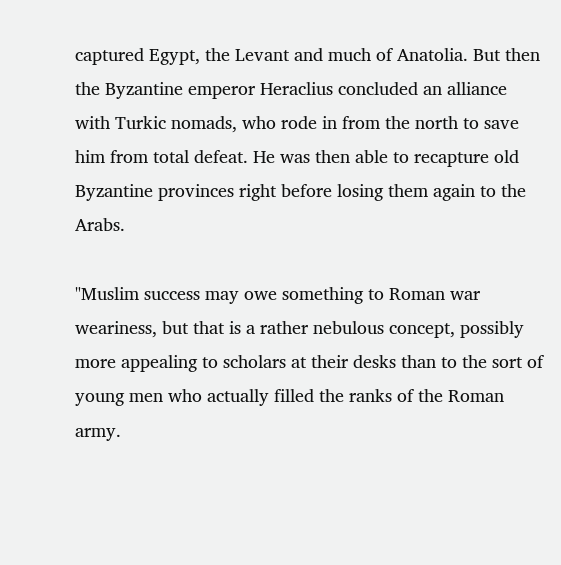captured Egypt, the Levant and much of Anatolia. But then the Byzantine emperor Heraclius concluded an alliance with Turkic nomads, who rode in from the north to save him from total defeat. He was then able to recapture old Byzantine provinces right before losing them again to the Arabs.

"Muslim success may owe something to Roman war weariness, but that is a rather nebulous concept, possibly more appealing to scholars at their desks than to the sort of young men who actually filled the ranks of the Roman army.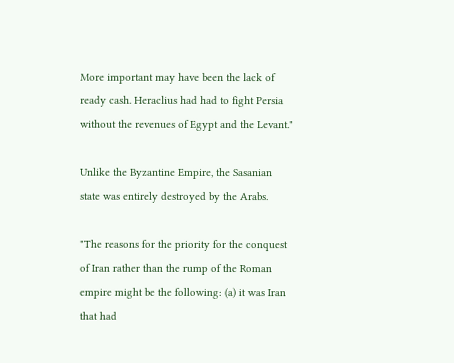More important may have been the lack of ready cash. Heraclius had had to fight Persia without the revenues of Egypt and the Levant."

Unlike the Byzantine Empire, the Sasanian state was entirely destroyed by the Arabs.

"The reasons for the priority for the conquest of Iran rather than the rump of the Roman empire might be the following: (a) it was Iran that had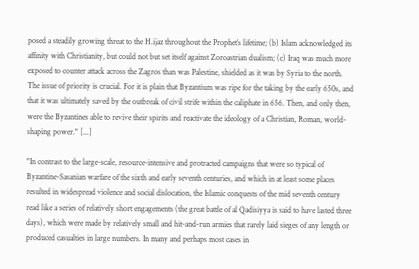posed a steadily growing threat to the H.ijaz throughout the Prophet’s lifetime; (b) Islam acknowledged its affinity with Christianity, but could not but set itself against Zoroastrian dualism; (c) Iraq was much more exposed to counter attack across the Zagros than was Palestine, shielded as it was by Syria to the north. The issue of priority is crucial. For it is plain that Byzantium was ripe for the taking by the early 650s, and that it was ultimately saved by the outbreak of civil strife within the caliphate in 656. Then, and only then, were the Byzantines able to revive their spirits and reactivate the ideology of a Christian, Roman, world-shaping power." [...]

"In contrast to the large-scale, resource-intensive and protracted campaigns that were so typical of Byzantine-Sasanian warfare of the sixth and early seventh centuries, and which in at least some places resulted in widespread violence and social dislocation, the Islamic conquests of the mid seventh century read like a series of relatively short engagements (the great battle of al Qadisiyya is said to have lasted three days), which were made by relatively small and hit-and-run armies that rarely laid sieges of any length or produced casualties in large numbers. In many and perhaps most cases in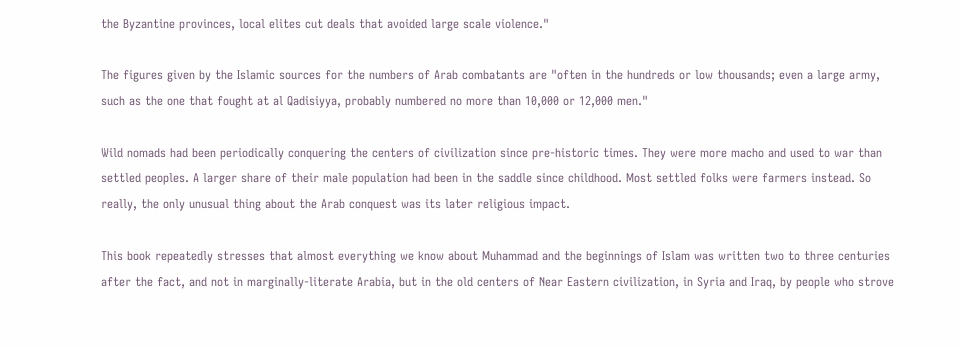the Byzantine provinces, local elites cut deals that avoided large scale violence."

The figures given by the Islamic sources for the numbers of Arab combatants are "often in the hundreds or low thousands; even a large army, such as the one that fought at al Qadisiyya, probably numbered no more than 10,000 or 12,000 men."

Wild nomads had been periodically conquering the centers of civilization since pre-historic times. They were more macho and used to war than settled peoples. A larger share of their male population had been in the saddle since childhood. Most settled folks were farmers instead. So really, the only unusual thing about the Arab conquest was its later religious impact.

This book repeatedly stresses that almost everything we know about Muhammad and the beginnings of Islam was written two to three centuries after the fact, and not in marginally-literate Arabia, but in the old centers of Near Eastern civilization, in Syria and Iraq, by people who strove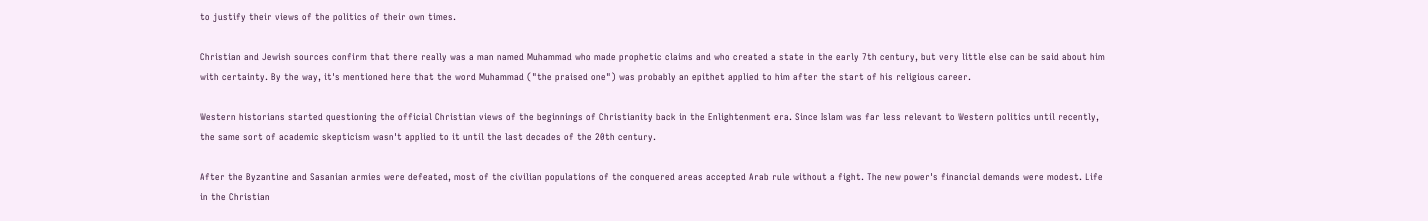to justify their views of the politics of their own times.

Christian and Jewish sources confirm that there really was a man named Muhammad who made prophetic claims and who created a state in the early 7th century, but very little else can be said about him with certainty. By the way, it's mentioned here that the word Muhammad ("the praised one") was probably an epithet applied to him after the start of his religious career.

Western historians started questioning the official Christian views of the beginnings of Christianity back in the Enlightenment era. Since Islam was far less relevant to Western politics until recently, the same sort of academic skepticism wasn't applied to it until the last decades of the 20th century.

After the Byzantine and Sasanian armies were defeated, most of the civilian populations of the conquered areas accepted Arab rule without a fight. The new power's financial demands were modest. Life in the Christian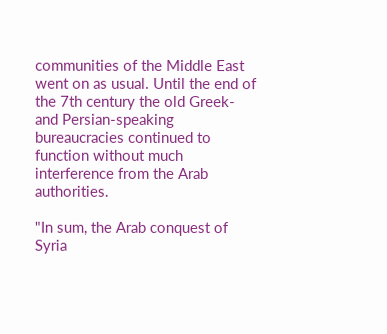communities of the Middle East went on as usual. Until the end of the 7th century the old Greek- and Persian-speaking bureaucracies continued to function without much interference from the Arab authorities.

"In sum, the Arab conquest of Syria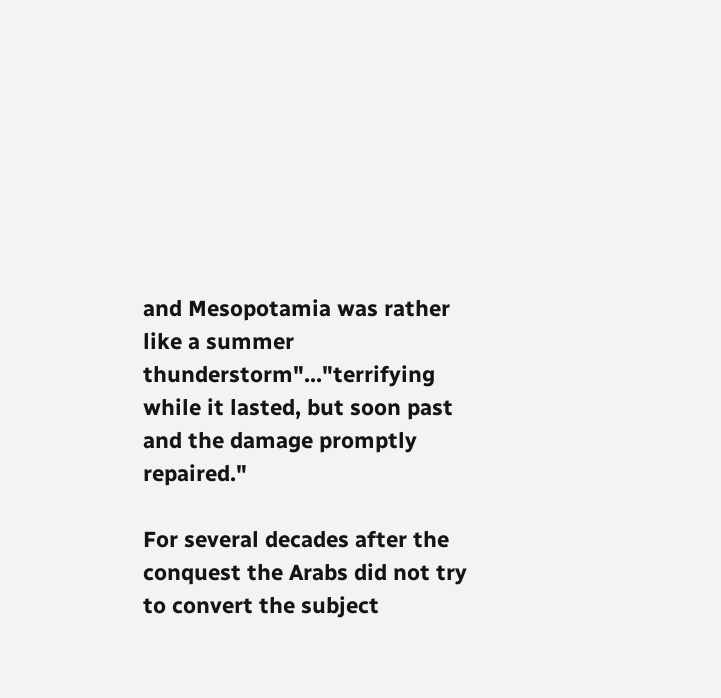and Mesopotamia was rather like a summer thunderstorm"..."terrifying while it lasted, but soon past and the damage promptly repaired."

For several decades after the conquest the Arabs did not try to convert the subject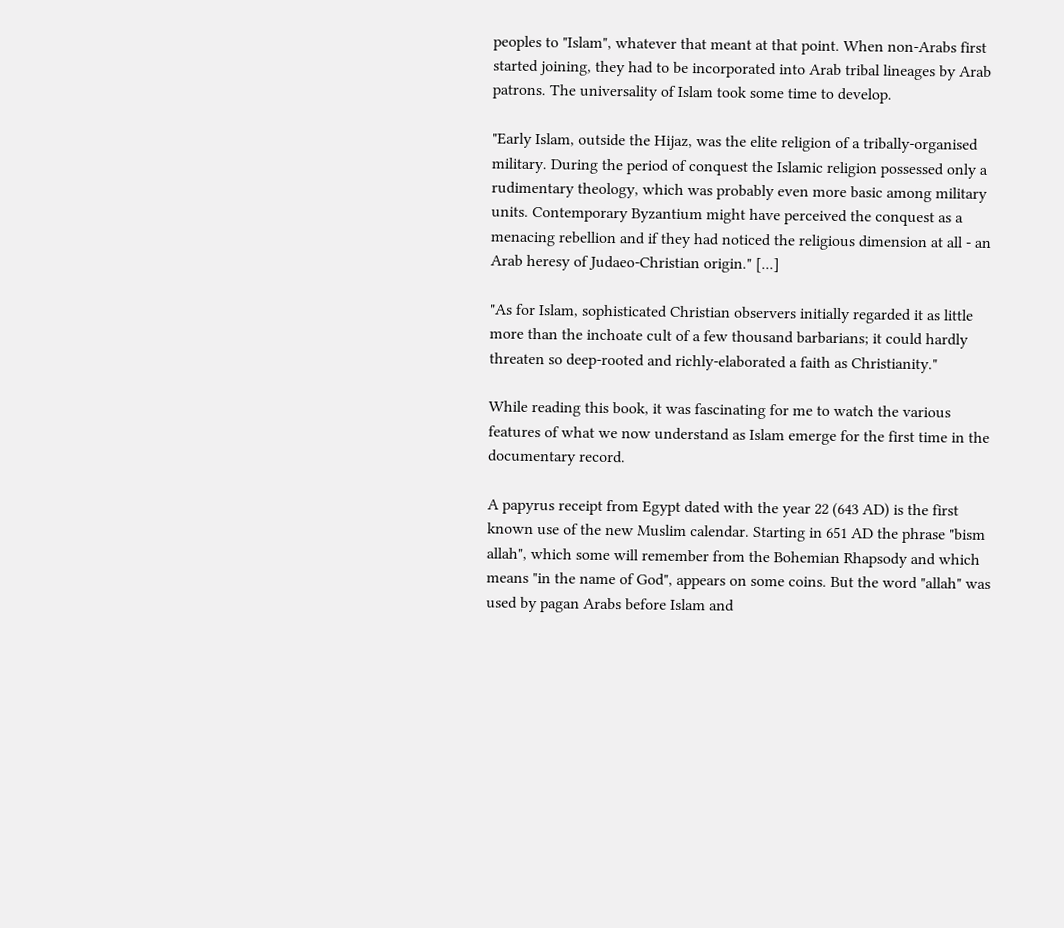peoples to "Islam", whatever that meant at that point. When non-Arabs first started joining, they had to be incorporated into Arab tribal lineages by Arab patrons. The universality of Islam took some time to develop.

"Early Islam, outside the Hijaz, was the elite religion of a tribally-organised military. During the period of conquest the Islamic religion possessed only a rudimentary theology, which was probably even more basic among military units. Contemporary Byzantium might have perceived the conquest as a menacing rebellion and if they had noticed the religious dimension at all - an Arab heresy of Judaeo-Christian origin." [...]

"As for Islam, sophisticated Christian observers initially regarded it as little more than the inchoate cult of a few thousand barbarians; it could hardly threaten so deep-rooted and richly-elaborated a faith as Christianity."

While reading this book, it was fascinating for me to watch the various features of what we now understand as Islam emerge for the first time in the documentary record.

A papyrus receipt from Egypt dated with the year 22 (643 AD) is the first known use of the new Muslim calendar. Starting in 651 AD the phrase "bism allah", which some will remember from the Bohemian Rhapsody and which means "in the name of God", appears on some coins. But the word "allah" was used by pagan Arabs before Islam and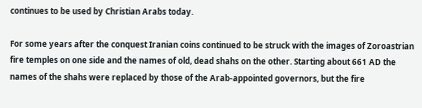continues to be used by Christian Arabs today.

For some years after the conquest Iranian coins continued to be struck with the images of Zoroastrian fire temples on one side and the names of old, dead shahs on the other. Starting about 661 AD the names of the shahs were replaced by those of the Arab-appointed governors, but the fire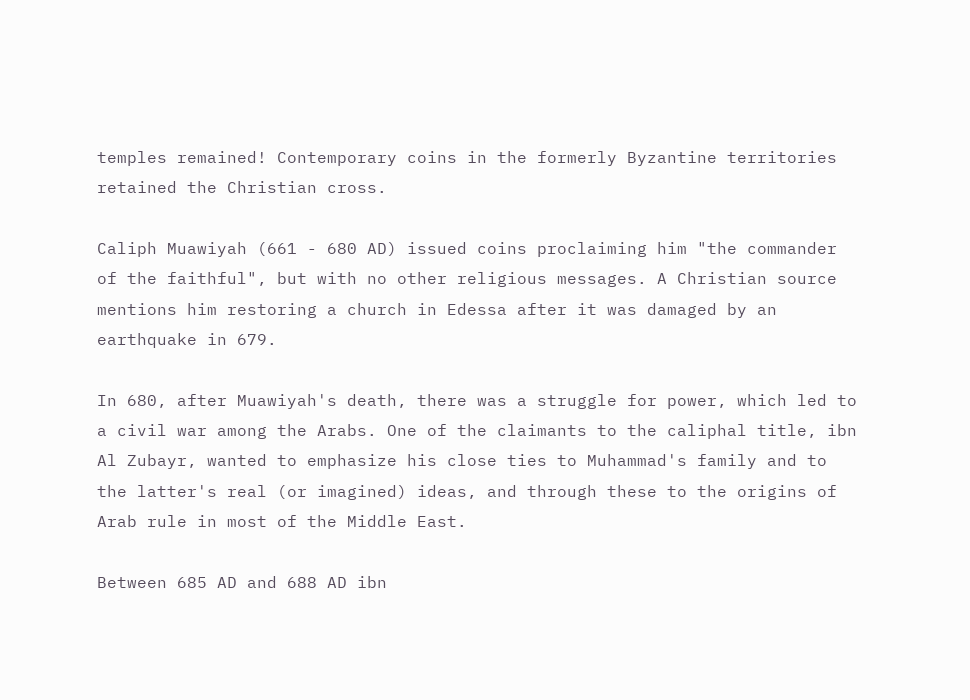temples remained! Contemporary coins in the formerly Byzantine territories retained the Christian cross.

Caliph Muawiyah (661 - 680 AD) issued coins proclaiming him "the commander of the faithful", but with no other religious messages. A Christian source mentions him restoring a church in Edessa after it was damaged by an earthquake in 679.

In 680, after Muawiyah's death, there was a struggle for power, which led to a civil war among the Arabs. One of the claimants to the caliphal title, ibn Al Zubayr, wanted to emphasize his close ties to Muhammad's family and to the latter's real (or imagined) ideas, and through these to the origins of Arab rule in most of the Middle East.

Between 685 AD and 688 AD ibn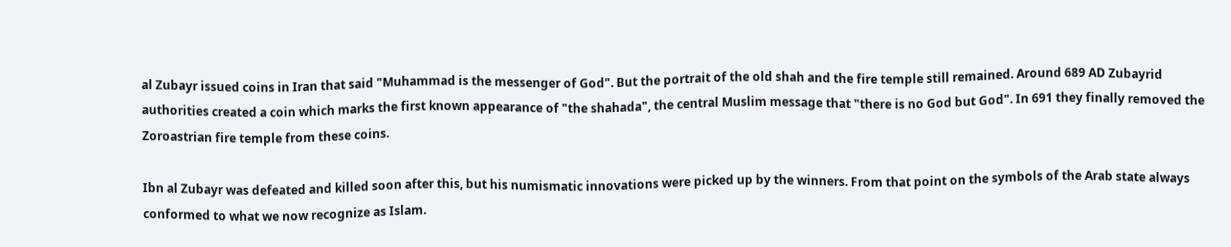al Zubayr issued coins in Iran that said "Muhammad is the messenger of God". But the portrait of the old shah and the fire temple still remained. Around 689 AD Zubayrid authorities created a coin which marks the first known appearance of "the shahada", the central Muslim message that "there is no God but God". In 691 they finally removed the Zoroastrian fire temple from these coins.

Ibn al Zubayr was defeated and killed soon after this, but his numismatic innovations were picked up by the winners. From that point on the symbols of the Arab state always conformed to what we now recognize as Islam.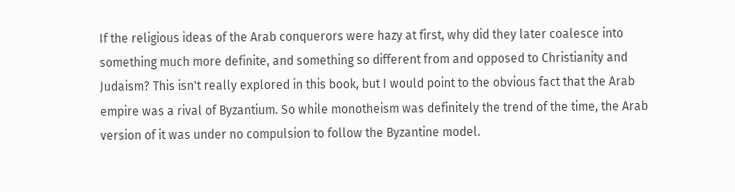If the religious ideas of the Arab conquerors were hazy at first, why did they later coalesce into something much more definite, and something so different from and opposed to Christianity and Judaism? This isn't really explored in this book, but I would point to the obvious fact that the Arab empire was a rival of Byzantium. So while monotheism was definitely the trend of the time, the Arab version of it was under no compulsion to follow the Byzantine model.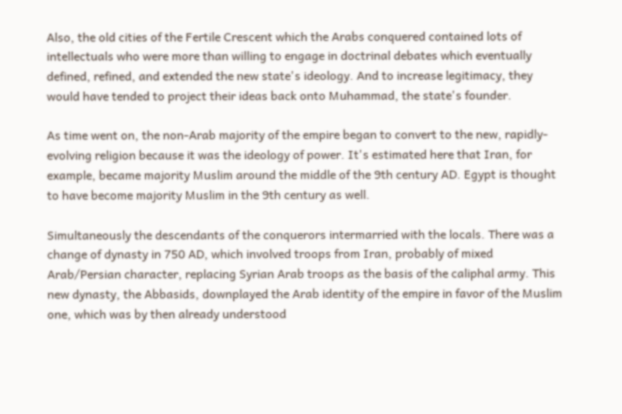Also, the old cities of the Fertile Crescent which the Arabs conquered contained lots of intellectuals who were more than willing to engage in doctrinal debates which eventually defined, refined, and extended the new state's ideology. And to increase legitimacy, they would have tended to project their ideas back onto Muhammad, the state's founder.

As time went on, the non-Arab majority of the empire began to convert to the new, rapidly-evolving religion because it was the ideology of power. It's estimated here that Iran, for example, became majority Muslim around the middle of the 9th century AD. Egypt is thought to have become majority Muslim in the 9th century as well.

Simultaneously the descendants of the conquerors intermarried with the locals. There was a change of dynasty in 750 AD, which involved troops from Iran, probably of mixed Arab/Persian character, replacing Syrian Arab troops as the basis of the caliphal army. This new dynasty, the Abbasids, downplayed the Arab identity of the empire in favor of the Muslim one, which was by then already understood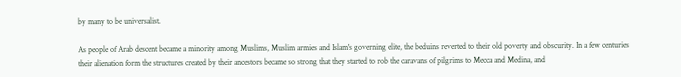by many to be universalist.

As people of Arab descent became a minority among Muslims, Muslim armies and Islam's governing elite, the beduins reverted to their old poverty and obscurity. In a few centuries their alienation form the structures created by their ancestors became so strong that they started to rob the caravans of pilgrims to Mecca and Medina, and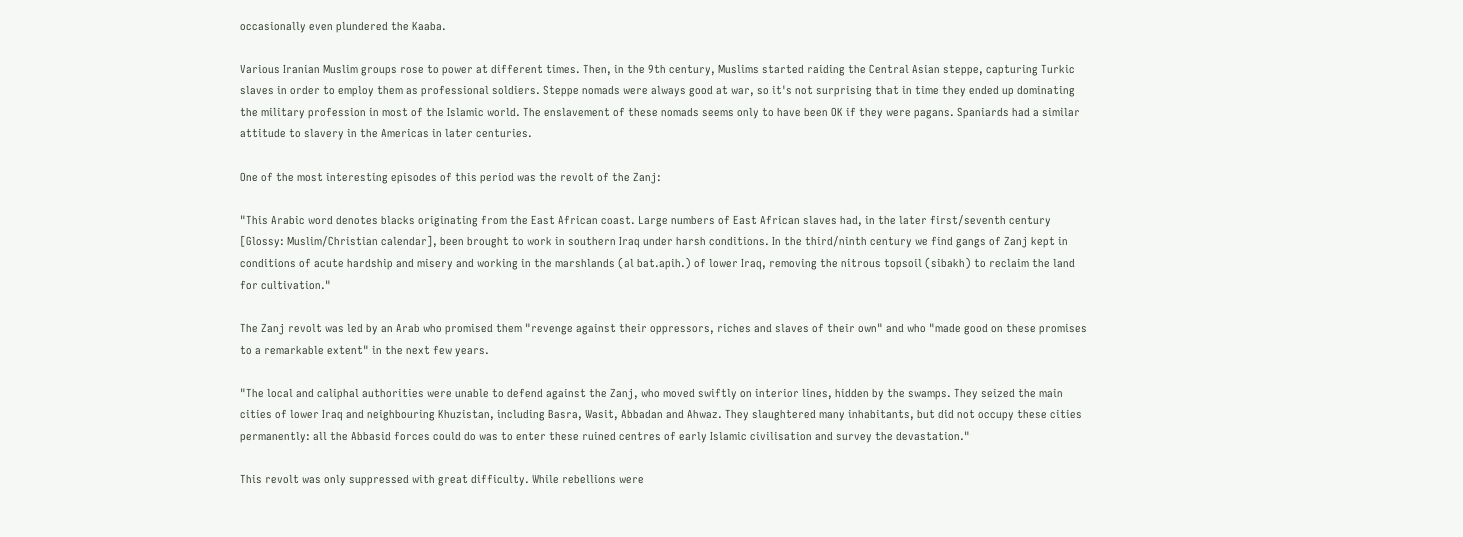occasionally even plundered the Kaaba.

Various Iranian Muslim groups rose to power at different times. Then, in the 9th century, Muslims started raiding the Central Asian steppe, capturing Turkic slaves in order to employ them as professional soldiers. Steppe nomads were always good at war, so it's not surprising that in time they ended up dominating the military profession in most of the Islamic world. The enslavement of these nomads seems only to have been OK if they were pagans. Spaniards had a similar attitude to slavery in the Americas in later centuries.

One of the most interesting episodes of this period was the revolt of the Zanj:

"This Arabic word denotes blacks originating from the East African coast. Large numbers of East African slaves had, in the later first/seventh century [Glossy: Muslim/Christian calendar], been brought to work in southern Iraq under harsh conditions. In the third/ninth century we find gangs of Zanj kept in conditions of acute hardship and misery and working in the marshlands (al bat.apih.) of lower Iraq, removing the nitrous topsoil (sibakh) to reclaim the land for cultivation."

The Zanj revolt was led by an Arab who promised them "revenge against their oppressors, riches and slaves of their own" and who "made good on these promises to a remarkable extent" in the next few years.

"The local and caliphal authorities were unable to defend against the Zanj, who moved swiftly on interior lines, hidden by the swamps. They seized the main cities of lower Iraq and neighbouring Khuzistan, including Basra, Wasit, Abbadan and Ahwaz. They slaughtered many inhabitants, but did not occupy these cities permanently: all the Abbasid forces could do was to enter these ruined centres of early Islamic civilisation and survey the devastation."

This revolt was only suppressed with great difficulty. While rebellions were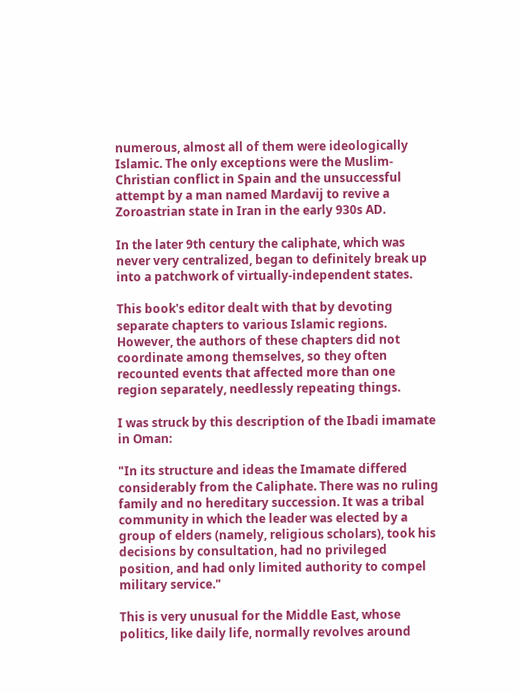numerous, almost all of them were ideologically Islamic. The only exceptions were the Muslim-Christian conflict in Spain and the unsuccessful attempt by a man named Mardavij to revive a Zoroastrian state in Iran in the early 930s AD.

In the later 9th century the caliphate, which was never very centralized, began to definitely break up into a patchwork of virtually-independent states.

This book's editor dealt with that by devoting separate chapters to various Islamic regions. However, the authors of these chapters did not coordinate among themselves, so they often recounted events that affected more than one region separately, needlessly repeating things.

I was struck by this description of the Ibadi imamate in Oman:

"In its structure and ideas the Imamate differed considerably from the Caliphate. There was no ruling family and no hereditary succession. It was a tribal community in which the leader was elected by a group of elders (namely, religious scholars), took his decisions by consultation, had no privileged position, and had only limited authority to compel military service."

This is very unusual for the Middle East, whose politics, like daily life, normally revolves around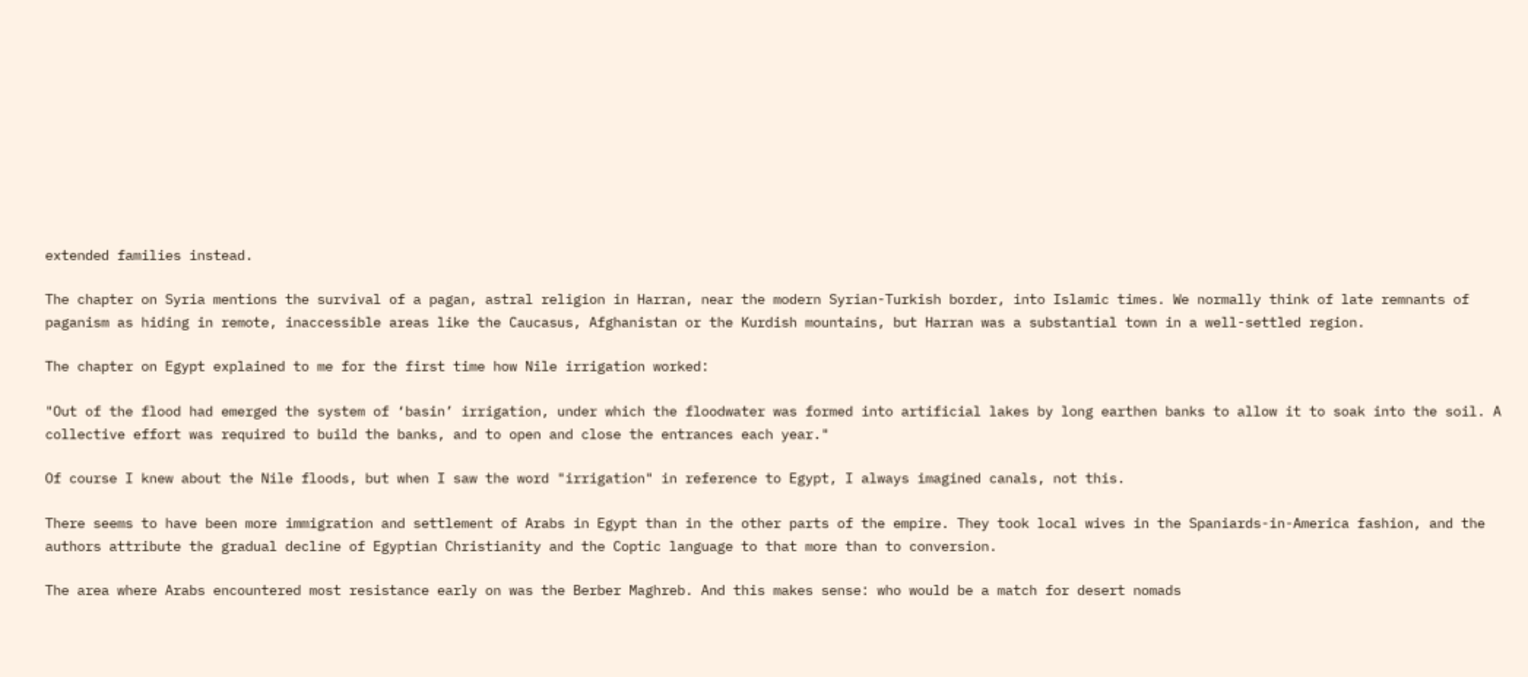extended families instead.

The chapter on Syria mentions the survival of a pagan, astral religion in Harran, near the modern Syrian-Turkish border, into Islamic times. We normally think of late remnants of paganism as hiding in remote, inaccessible areas like the Caucasus, Afghanistan or the Kurdish mountains, but Harran was a substantial town in a well-settled region.

The chapter on Egypt explained to me for the first time how Nile irrigation worked:

"Out of the flood had emerged the system of ‘basin’ irrigation, under which the floodwater was formed into artificial lakes by long earthen banks to allow it to soak into the soil. A collective effort was required to build the banks, and to open and close the entrances each year."

Of course I knew about the Nile floods, but when I saw the word "irrigation" in reference to Egypt, I always imagined canals, not this.

There seems to have been more immigration and settlement of Arabs in Egypt than in the other parts of the empire. They took local wives in the Spaniards-in-America fashion, and the authors attribute the gradual decline of Egyptian Christianity and the Coptic language to that more than to conversion.

The area where Arabs encountered most resistance early on was the Berber Maghreb. And this makes sense: who would be a match for desert nomads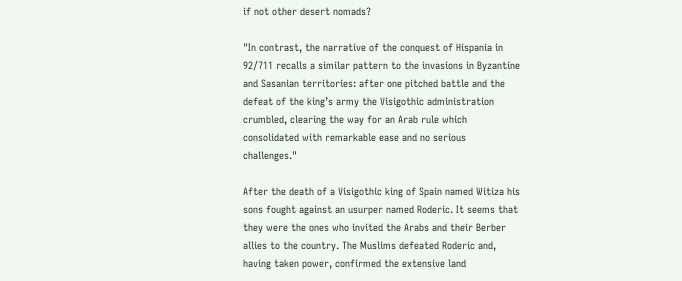if not other desert nomads?

"In contrast, the narrative of the conquest of Hispania in 92/711 recalls a similar pattern to the invasions in Byzantine and Sasanian territories: after one pitched battle and the defeat of the king’s army the Visigothic administration crumbled, clearing the way for an Arab rule which consolidated with remarkable ease and no serious challenges."

After the death of a Visigothic king of Spain named Witiza his sons fought against an usurper named Roderic. It seems that they were the ones who invited the Arabs and their Berber allies to the country. The Muslims defeated Roderic and, having taken power, confirmed the extensive land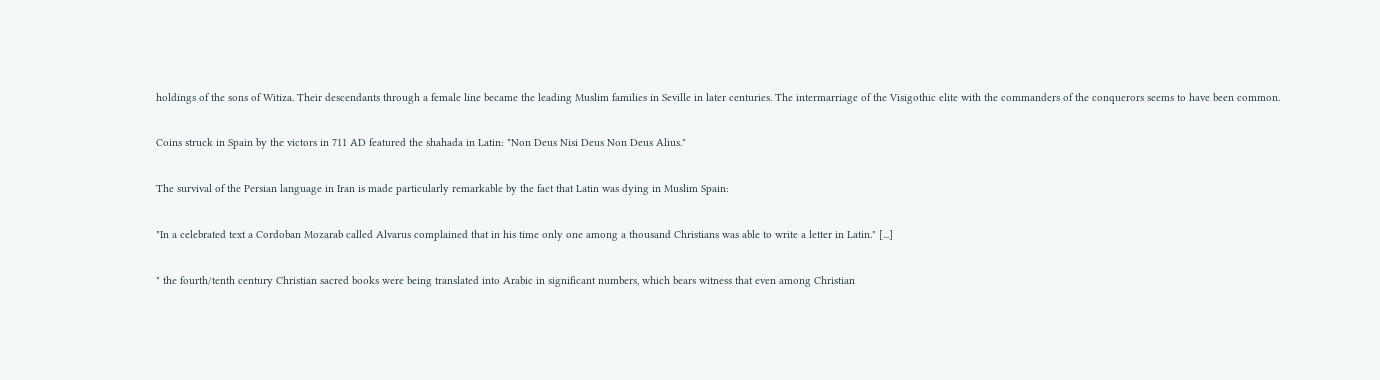holdings of the sons of Witiza. Their descendants through a female line became the leading Muslim families in Seville in later centuries. The intermarriage of the Visigothic elite with the commanders of the conquerors seems to have been common.

Coins struck in Spain by the victors in 711 AD featured the shahada in Latin: "Non Deus Nisi Deus Non Deus Alius."

The survival of the Persian language in Iran is made particularly remarkable by the fact that Latin was dying in Muslim Spain:

"In a celebrated text a Cordoban Mozarab called Alvarus complained that in his time only one among a thousand Christians was able to write a letter in Latin." [...]

" the fourth/tenth century Christian sacred books were being translated into Arabic in significant numbers, which bears witness that even among Christian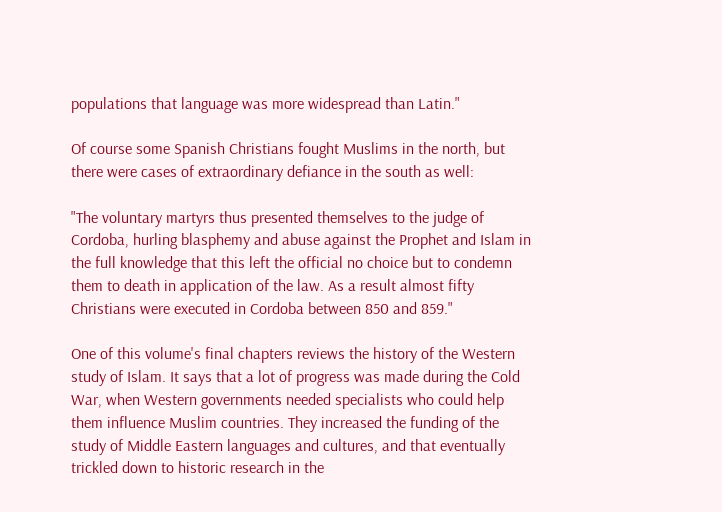populations that language was more widespread than Latin."

Of course some Spanish Christians fought Muslims in the north, but there were cases of extraordinary defiance in the south as well:

"The voluntary martyrs thus presented themselves to the judge of Cordoba, hurling blasphemy and abuse against the Prophet and Islam in the full knowledge that this left the official no choice but to condemn them to death in application of the law. As a result almost fifty Christians were executed in Cordoba between 850 and 859."

One of this volume's final chapters reviews the history of the Western study of Islam. It says that a lot of progress was made during the Cold War, when Western governments needed specialists who could help them influence Muslim countries. They increased the funding of the study of Middle Eastern languages and cultures, and that eventually trickled down to historic research in the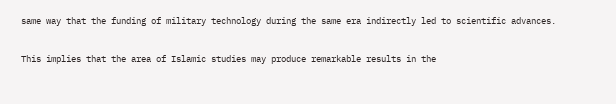same way that the funding of military technology during the same era indirectly led to scientific advances.

This implies that the area of Islamic studies may produce remarkable results in the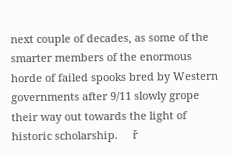next couple of decades, as some of the smarter members of the enormous horde of failed spooks bred by Western governments after 9/11 slowly grope their way out towards the light of historic scholarship.     ř